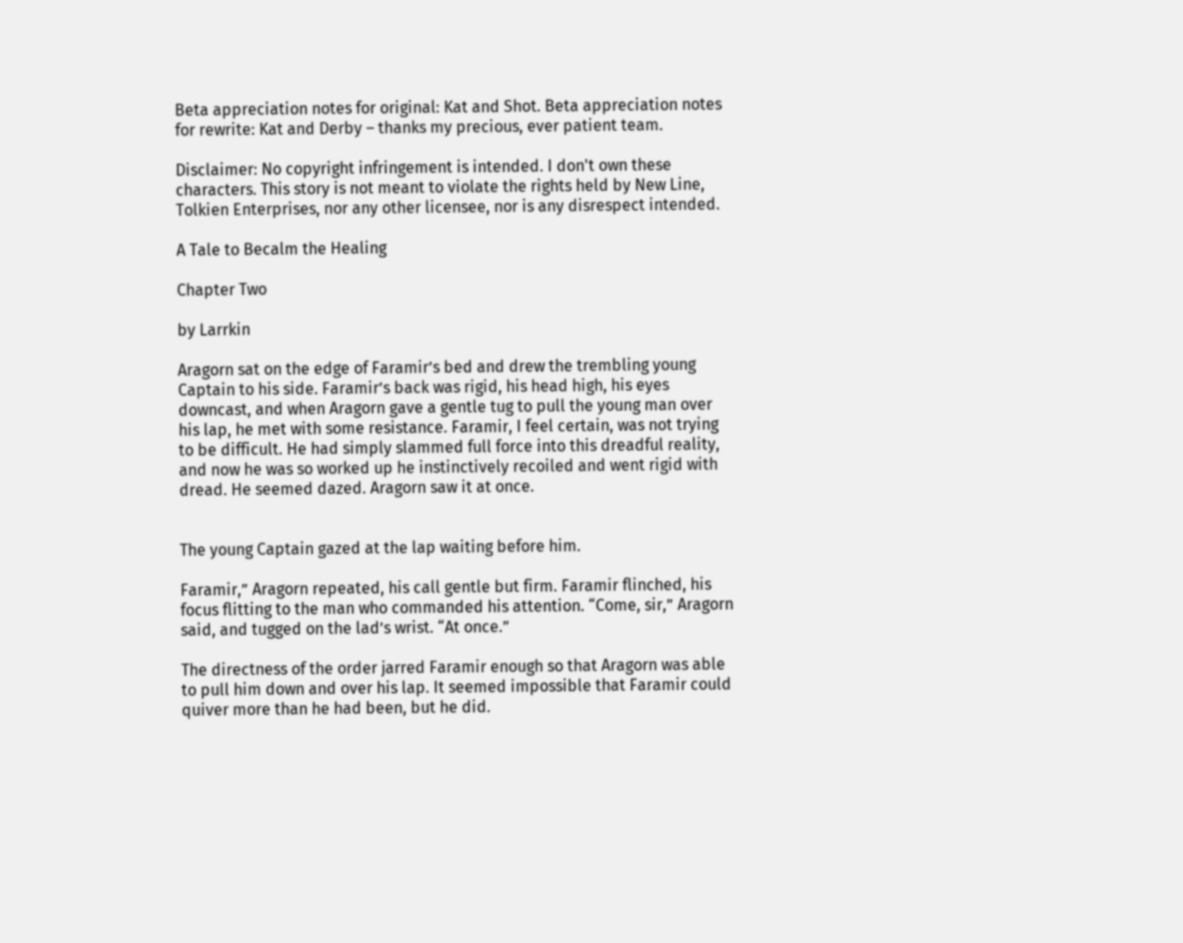Beta appreciation notes for original: Kat and Shot. Beta appreciation notes for rewrite: Kat and Derby – thanks my precious, ever patient team.

Disclaimer: No copyright infringement is intended. I don't own these characters. This story is not meant to violate the rights held by New Line, Tolkien Enterprises, nor any other licensee, nor is any disrespect intended.

A Tale to Becalm the Healing

Chapter Two

by Larrkin

Aragorn sat on the edge of Faramir’s bed and drew the trembling young Captain to his side. Faramir’s back was rigid, his head high, his eyes downcast, and when Aragorn gave a gentle tug to pull the young man over his lap, he met with some resistance. Faramir, I feel certain, was not trying to be difficult. He had simply slammed full force into this dreadful reality, and now he was so worked up he instinctively recoiled and went rigid with dread. He seemed dazed. Aragorn saw it at once.


The young Captain gazed at the lap waiting before him.

Faramir,” Aragorn repeated, his call gentle but firm. Faramir flinched, his focus flitting to the man who commanded his attention. “Come, sir,” Aragorn said, and tugged on the lad’s wrist. “At once.”

The directness of the order jarred Faramir enough so that Aragorn was able to pull him down and over his lap. It seemed impossible that Faramir could quiver more than he had been, but he did.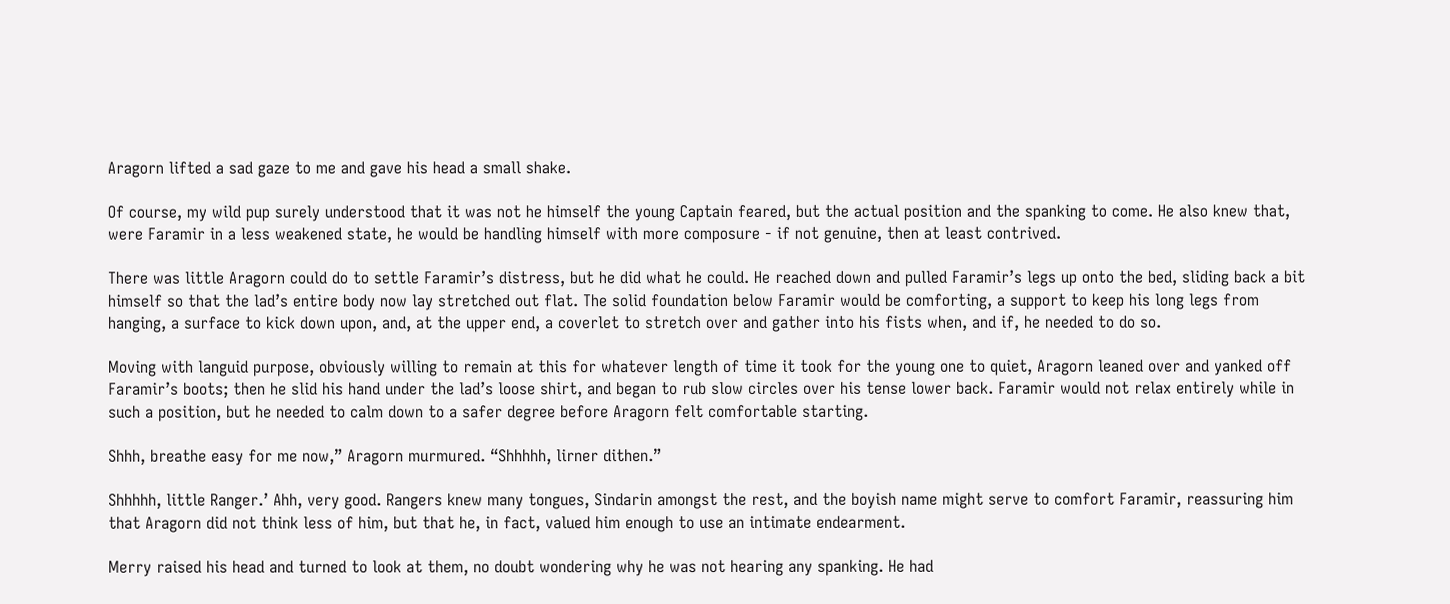Aragorn lifted a sad gaze to me and gave his head a small shake.

Of course, my wild pup surely understood that it was not he himself the young Captain feared, but the actual position and the spanking to come. He also knew that, were Faramir in a less weakened state, he would be handling himself with more composure - if not genuine, then at least contrived.

There was little Aragorn could do to settle Faramir’s distress, but he did what he could. He reached down and pulled Faramir’s legs up onto the bed, sliding back a bit himself so that the lad’s entire body now lay stretched out flat. The solid foundation below Faramir would be comforting, a support to keep his long legs from hanging, a surface to kick down upon, and, at the upper end, a coverlet to stretch over and gather into his fists when, and if, he needed to do so.

Moving with languid purpose, obviously willing to remain at this for whatever length of time it took for the young one to quiet, Aragorn leaned over and yanked off Faramir’s boots; then he slid his hand under the lad’s loose shirt, and began to rub slow circles over his tense lower back. Faramir would not relax entirely while in such a position, but he needed to calm down to a safer degree before Aragorn felt comfortable starting.

Shhh, breathe easy for me now,” Aragorn murmured. “Shhhhh, lirner dithen.”

Shhhhh, little Ranger.’ Ahh, very good. Rangers knew many tongues, Sindarin amongst the rest, and the boyish name might serve to comfort Faramir, reassuring him that Aragorn did not think less of him, but that he, in fact, valued him enough to use an intimate endearment.

Merry raised his head and turned to look at them, no doubt wondering why he was not hearing any spanking. He had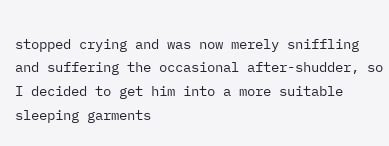stopped crying and was now merely sniffling and suffering the occasional after-shudder, so I decided to get him into a more suitable sleeping garments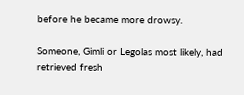before he became more drowsy.

Someone, Gimli or Legolas most likely, had retrieved fresh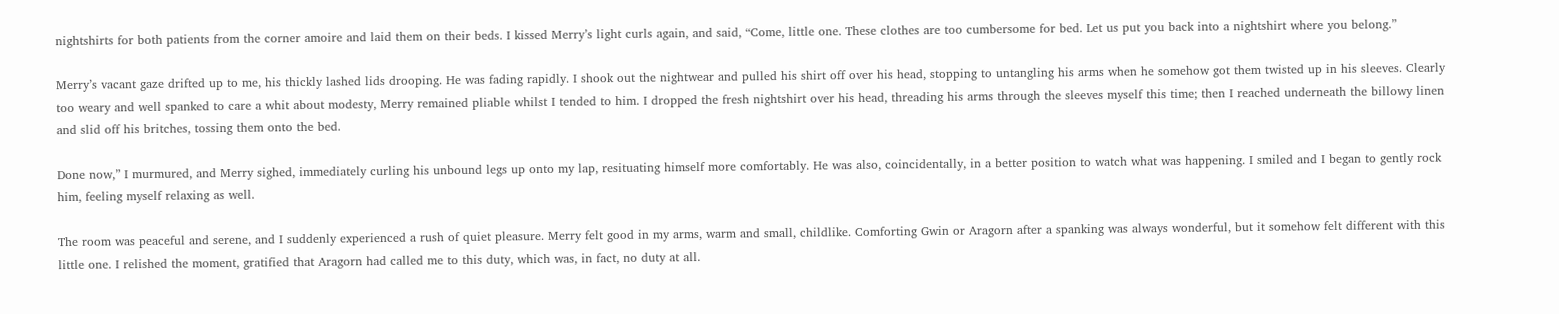nightshirts for both patients from the corner amoire and laid them on their beds. I kissed Merry’s light curls again, and said, “Come, little one. These clothes are too cumbersome for bed. Let us put you back into a nightshirt where you belong.”

Merry’s vacant gaze drifted up to me, his thickly lashed lids drooping. He was fading rapidly. I shook out the nightwear and pulled his shirt off over his head, stopping to untangling his arms when he somehow got them twisted up in his sleeves. Clearly too weary and well spanked to care a whit about modesty, Merry remained pliable whilst I tended to him. I dropped the fresh nightshirt over his head, threading his arms through the sleeves myself this time; then I reached underneath the billowy linen and slid off his britches, tossing them onto the bed.

Done now,” I murmured, and Merry sighed, immediately curling his unbound legs up onto my lap, resituating himself more comfortably. He was also, coincidentally, in a better position to watch what was happening. I smiled and I began to gently rock him, feeling myself relaxing as well.

The room was peaceful and serene, and I suddenly experienced a rush of quiet pleasure. Merry felt good in my arms, warm and small, childlike. Comforting Gwin or Aragorn after a spanking was always wonderful, but it somehow felt different with this little one. I relished the moment, gratified that Aragorn had called me to this duty, which was, in fact, no duty at all.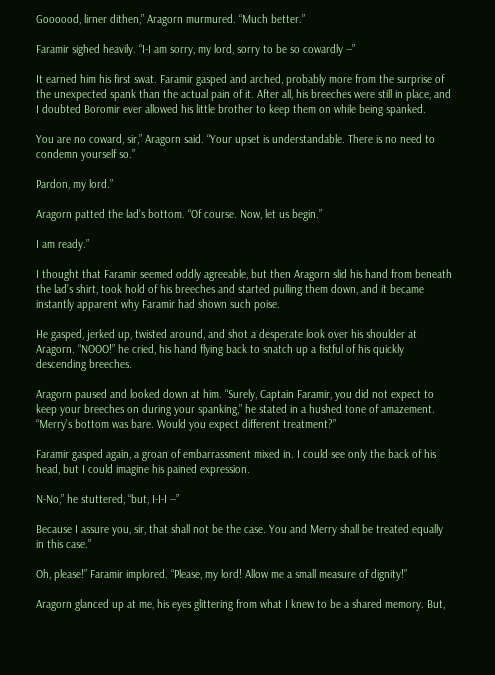Goooood, lirner dithen,” Aragorn murmured. “Much better.”

Faramir sighed heavily. “I-I am sorry, my lord, sorry to be so cowardly --”

It earned him his first swat. Faramir gasped and arched, probably more from the surprise of the unexpected spank than the actual pain of it. After all, his breeches were still in place, and I doubted Boromir ever allowed his little brother to keep them on while being spanked.

You are no coward, sir,” Aragorn said. “Your upset is understandable. There is no need to condemn yourself so.”

Pardon, my lord.”

Aragorn patted the lad’s bottom. “Of course. Now, let us begin.”

I am ready.”

I thought that Faramir seemed oddly agreeable, but then Aragorn slid his hand from beneath the lad’s shirt, took hold of his breeches and started pulling them down, and it became instantly apparent why Faramir had shown such poise.

He gasped, jerked up, twisted around, and shot a desperate look over his shoulder at Aragorn. “NOOO!” he cried, his hand flying back to snatch up a fistful of his quickly descending breeches.

Aragorn paused and looked down at him. “Surely, Captain Faramir, you did not expect to keep your breeches on during your spanking,” he stated in a hushed tone of amazement. “Merry’s bottom was bare. Would you expect different treatment?”

Faramir gasped again, a groan of embarrassment mixed in. I could see only the back of his head, but I could imagine his pained expression.

N-No,” he stuttered, “but, I-I-I --”

Because I assure you, sir, that shall not be the case. You and Merry shall be treated equally in this case.”

Oh, please!” Faramir implored. “Please, my lord! Allow me a small measure of dignity!”

Aragorn glanced up at me, his eyes glittering from what I knew to be a shared memory. But,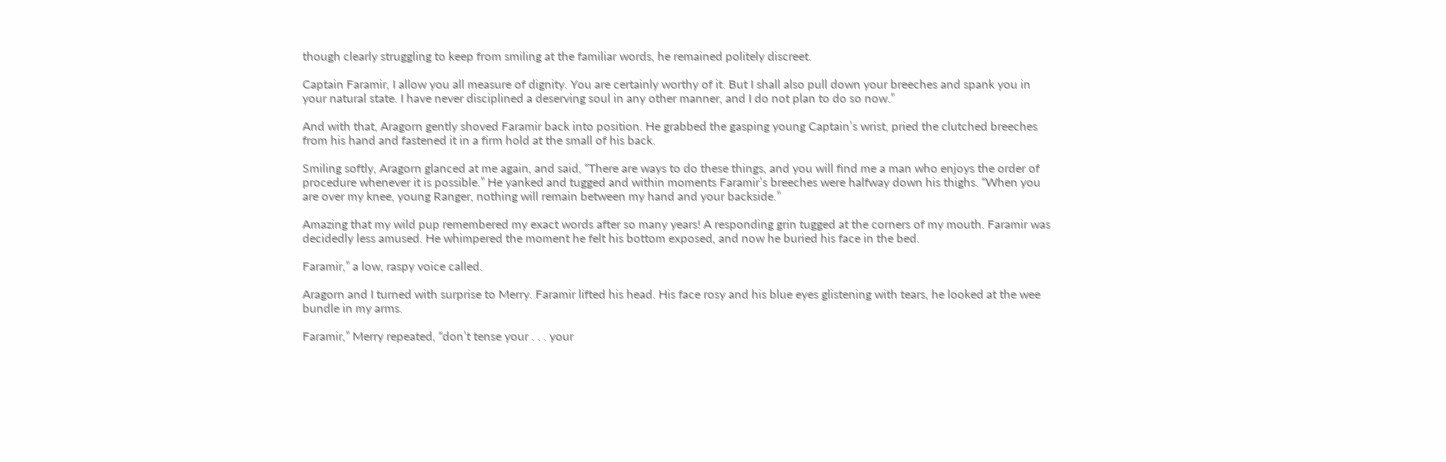though clearly struggling to keep from smiling at the familiar words, he remained politely discreet.

Captain Faramir, I allow you all measure of dignity. You are certainly worthy of it. But I shall also pull down your breeches and spank you in your natural state. I have never disciplined a deserving soul in any other manner, and I do not plan to do so now.”

And with that, Aragorn gently shoved Faramir back into position. He grabbed the gasping young Captain’s wrist, pried the clutched breeches from his hand and fastened it in a firm hold at the small of his back.

Smiling softly, Aragorn glanced at me again, and said, “There are ways to do these things, and you will find me a man who enjoys the order of procedure whenever it is possible.” He yanked and tugged and within moments Faramir’s breeches were halfway down his thighs. “When you are over my knee, young Ranger, nothing will remain between my hand and your backside.”

Amazing that my wild pup remembered my exact words after so many years! A responding grin tugged at the corners of my mouth. Faramir was decidedly less amused. He whimpered the moment he felt his bottom exposed, and now he buried his face in the bed.

Faramir,” a low, raspy voice called.

Aragorn and I turned with surprise to Merry. Faramir lifted his head. His face rosy and his blue eyes glistening with tears, he looked at the wee bundle in my arms.

Faramir,” Merry repeated, “don’t tense your . . . your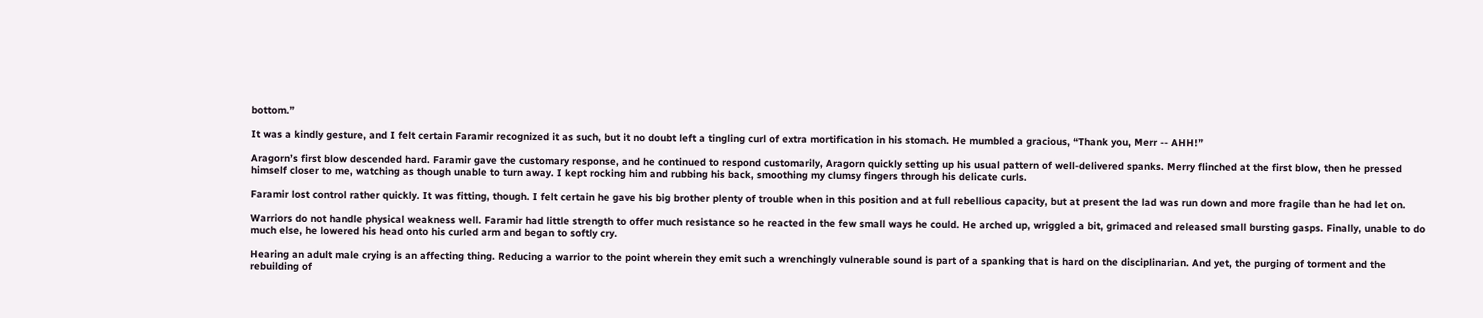bottom.”

It was a kindly gesture, and I felt certain Faramir recognized it as such, but it no doubt left a tingling curl of extra mortification in his stomach. He mumbled a gracious, “Thank you, Merr -- AHH!”

Aragorn’s first blow descended hard. Faramir gave the customary response, and he continued to respond customarily, Aragorn quickly setting up his usual pattern of well-delivered spanks. Merry flinched at the first blow, then he pressed himself closer to me, watching as though unable to turn away. I kept rocking him and rubbing his back, smoothing my clumsy fingers through his delicate curls.

Faramir lost control rather quickly. It was fitting, though. I felt certain he gave his big brother plenty of trouble when in this position and at full rebellious capacity, but at present the lad was run down and more fragile than he had let on.

Warriors do not handle physical weakness well. Faramir had little strength to offer much resistance so he reacted in the few small ways he could. He arched up, wriggled a bit, grimaced and released small bursting gasps. Finally, unable to do much else, he lowered his head onto his curled arm and began to softly cry.

Hearing an adult male crying is an affecting thing. Reducing a warrior to the point wherein they emit such a wrenchingly vulnerable sound is part of a spanking that is hard on the disciplinarian. And yet, the purging of torment and the rebuilding of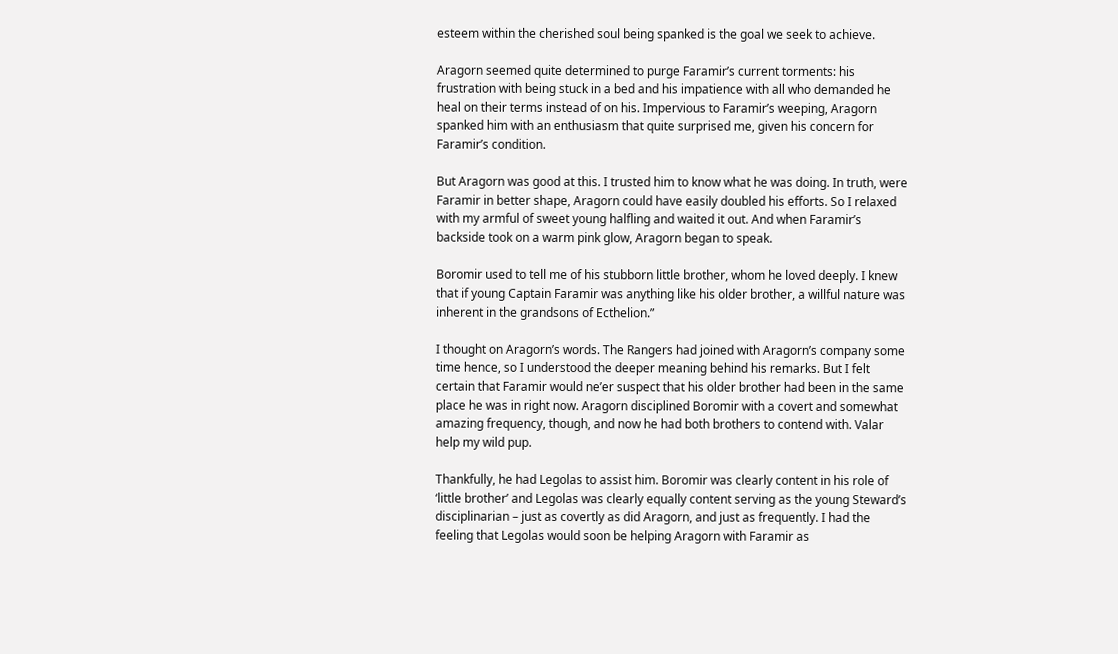esteem within the cherished soul being spanked is the goal we seek to achieve.

Aragorn seemed quite determined to purge Faramir’s current torments: his frustration with being stuck in a bed and his impatience with all who demanded he heal on their terms instead of on his. Impervious to Faramir’s weeping, Aragorn spanked him with an enthusiasm that quite surprised me, given his concern for Faramir’s condition.

But Aragorn was good at this. I trusted him to know what he was doing. In truth, were Faramir in better shape, Aragorn could have easily doubled his efforts. So I relaxed with my armful of sweet young halfling and waited it out. And when Faramir’s backside took on a warm pink glow, Aragorn began to speak.

Boromir used to tell me of his stubborn little brother, whom he loved deeply. I knew that if young Captain Faramir was anything like his older brother, a willful nature was inherent in the grandsons of Ecthelion.”

I thought on Aragorn’s words. The Rangers had joined with Aragorn’s company some time hence, so I understood the deeper meaning behind his remarks. But I felt certain that Faramir would ne’er suspect that his older brother had been in the same place he was in right now. Aragorn disciplined Boromir with a covert and somewhat amazing frequency, though, and now he had both brothers to contend with. Valar help my wild pup.

Thankfully, he had Legolas to assist him. Boromir was clearly content in his role of ‘little brother’ and Legolas was clearly equally content serving as the young Steward’s disciplinarian – just as covertly as did Aragorn, and just as frequently. I had the feeling that Legolas would soon be helping Aragorn with Faramir as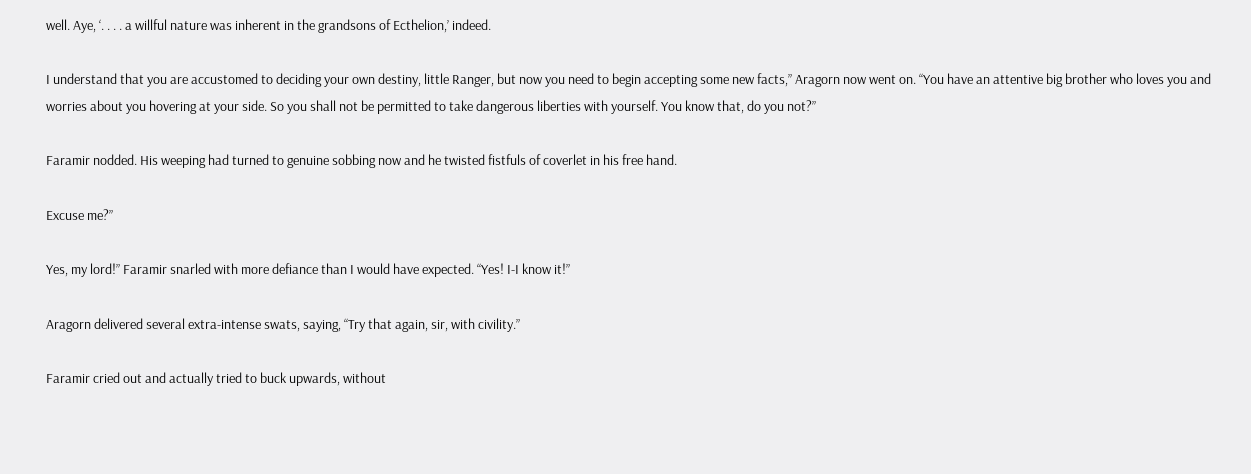well. Aye, ‘. . . . a willful nature was inherent in the grandsons of Ecthelion,’ indeed.

I understand that you are accustomed to deciding your own destiny, little Ranger, but now you need to begin accepting some new facts,” Aragorn now went on. “You have an attentive big brother who loves you and worries about you hovering at your side. So you shall not be permitted to take dangerous liberties with yourself. You know that, do you not?”

Faramir nodded. His weeping had turned to genuine sobbing now and he twisted fistfuls of coverlet in his free hand.

Excuse me?”

Yes, my lord!” Faramir snarled with more defiance than I would have expected. “Yes! I-I know it!”

Aragorn delivered several extra-intense swats, saying, “Try that again, sir, with civility.”

Faramir cried out and actually tried to buck upwards, without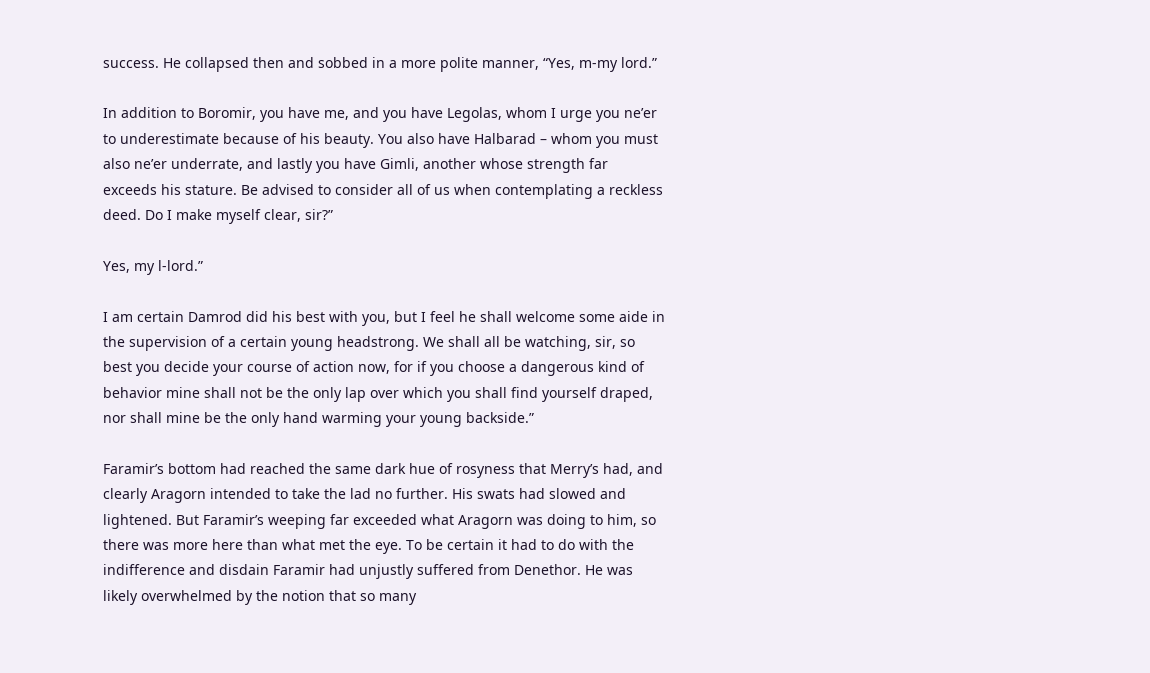success. He collapsed then and sobbed in a more polite manner, “Yes, m-my lord.”

In addition to Boromir, you have me, and you have Legolas, whom I urge you ne’er to underestimate because of his beauty. You also have Halbarad – whom you must also ne’er underrate, and lastly you have Gimli, another whose strength far exceeds his stature. Be advised to consider all of us when contemplating a reckless deed. Do I make myself clear, sir?”

Yes, my l-lord.”

I am certain Damrod did his best with you, but I feel he shall welcome some aide in the supervision of a certain young headstrong. We shall all be watching, sir, so best you decide your course of action now, for if you choose a dangerous kind of behavior mine shall not be the only lap over which you shall find yourself draped, nor shall mine be the only hand warming your young backside.”

Faramir’s bottom had reached the same dark hue of rosyness that Merry’s had, and clearly Aragorn intended to take the lad no further. His swats had slowed and lightened. But Faramir’s weeping far exceeded what Aragorn was doing to him, so there was more here than what met the eye. To be certain it had to do with the indifference and disdain Faramir had unjustly suffered from Denethor. He was likely overwhelmed by the notion that so many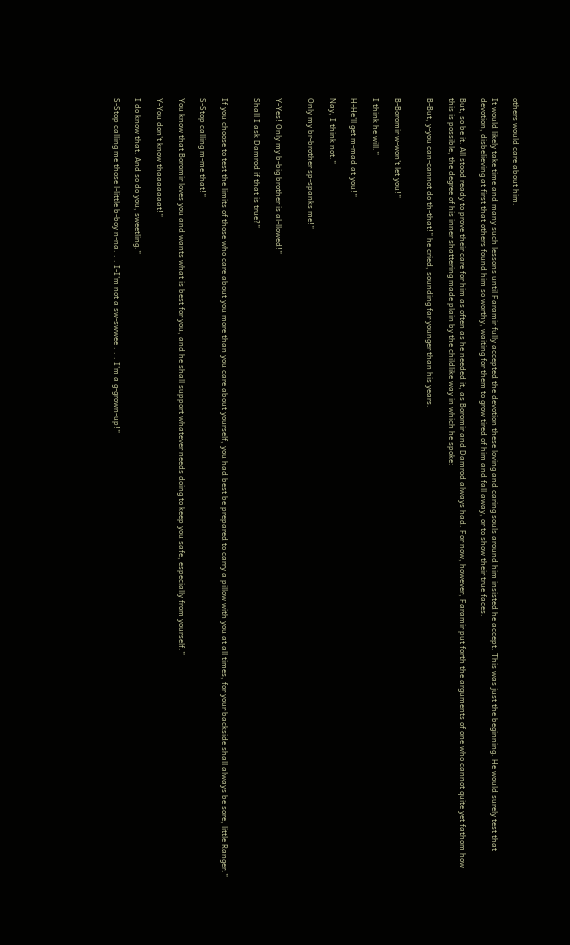others would care about him.

It would likely take time and many such lessons until Faramir fully accepted the devotion these loving and caring souls around him insisted he accept. This was just the beginning. He would surely test that devotion, disbelieving at first that others found him so worthy, waiting for them to grow tired of him and fall away, or to show their true faces.

But, so be it. All stood ready to prove their care for him as often as he needed it, as Boromir and Damrod always had. For now, however, Faramir put forth the arguments of one who cannot quite yet fathom how this is possible, the degree of his inner shattering made plain by the childlike way in which he spoke:

B-But, y-you can-cannot do th-that!” he cried, sounding far younger than his years.


B-Boromir w-won’t let you!”

I think he will.”

H-He’ll get m-mad at you!”

Nay, I think not.”

Only my br-brother sp-spanks me!”


Y-Yes! Only my b-big brother is al-llowed!”

Shall I ask Damrod if that is true?”


If you choose to test the limits of those who care about you more than you care about yourself, you had best be prepared to carry a pillow with you at all times, for your backside shall always be sore, little Ranger.”

S-Stop calling m-me that!”

You know that Boromir loves you and wants what is best for you, and he shall support whatever needs doing to keep you safe, especially from yourself.”

Y-You don’t know thaaaaaaat!”

I do know that. And so do you, sweetling.”

S-Stop calling me those l-little b-boy n-na. . . I-I’m not a sw-swwee . . . I’m a g-grown-up!”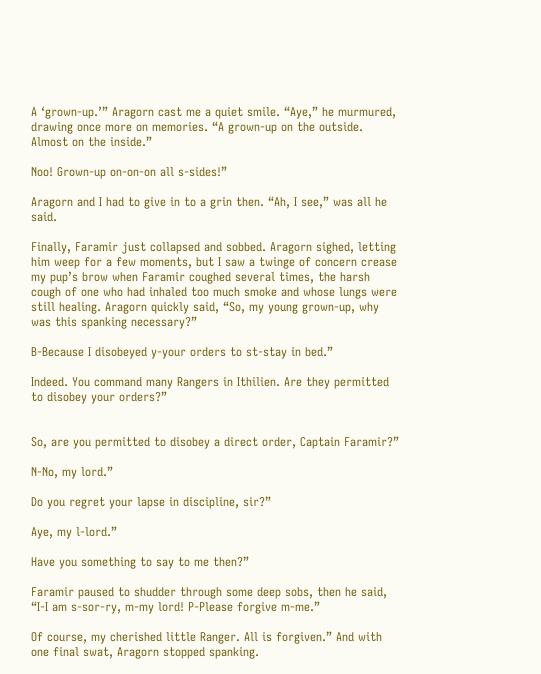A ‘grown-up.’” Aragorn cast me a quiet smile. “Aye,” he murmured, drawing once more on memories. “A grown-up on the outside. Almost on the inside.”

Noo! Grown-up on-on-on all s-sides!”

Aragorn and I had to give in to a grin then. “Ah, I see,” was all he said.

Finally, Faramir just collapsed and sobbed. Aragorn sighed, letting him weep for a few moments, but I saw a twinge of concern crease my pup’s brow when Faramir coughed several times, the harsh cough of one who had inhaled too much smoke and whose lungs were still healing. Aragorn quickly said, “So, my young grown-up, why was this spanking necessary?”

B-Because I disobeyed y-your orders to st-stay in bed.”

Indeed. You command many Rangers in Ithilien. Are they permitted to disobey your orders?”


So, are you permitted to disobey a direct order, Captain Faramir?”

N-No, my lord.”

Do you regret your lapse in discipline, sir?”

Aye, my l-lord.”

Have you something to say to me then?”

Faramir paused to shudder through some deep sobs, then he said, “I-I am s-sor-ry, m-my lord! P-Please forgive m-me.”

Of course, my cherished little Ranger. All is forgiven.” And with one final swat, Aragorn stopped spanking.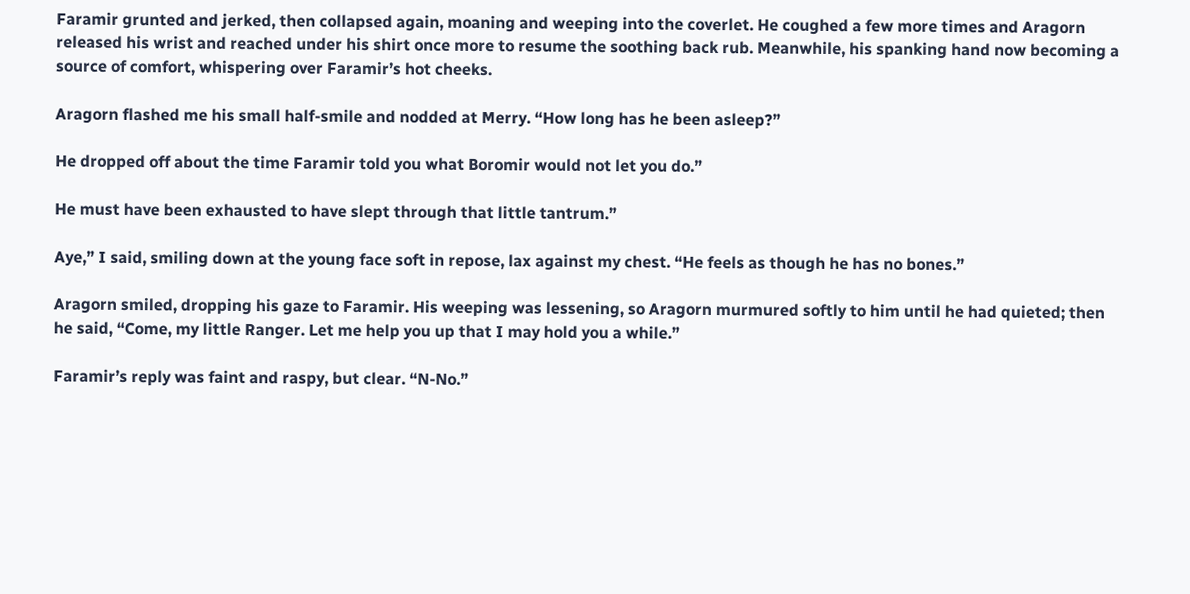Faramir grunted and jerked, then collapsed again, moaning and weeping into the coverlet. He coughed a few more times and Aragorn released his wrist and reached under his shirt once more to resume the soothing back rub. Meanwhile, his spanking hand now becoming a source of comfort, whispering over Faramir’s hot cheeks.

Aragorn flashed me his small half-smile and nodded at Merry. “How long has he been asleep?”

He dropped off about the time Faramir told you what Boromir would not let you do.”

He must have been exhausted to have slept through that little tantrum.”

Aye,” I said, smiling down at the young face soft in repose, lax against my chest. “He feels as though he has no bones.”

Aragorn smiled, dropping his gaze to Faramir. His weeping was lessening, so Aragorn murmured softly to him until he had quieted; then he said, “Come, my little Ranger. Let me help you up that I may hold you a while.”

Faramir’s reply was faint and raspy, but clear. “N-No.”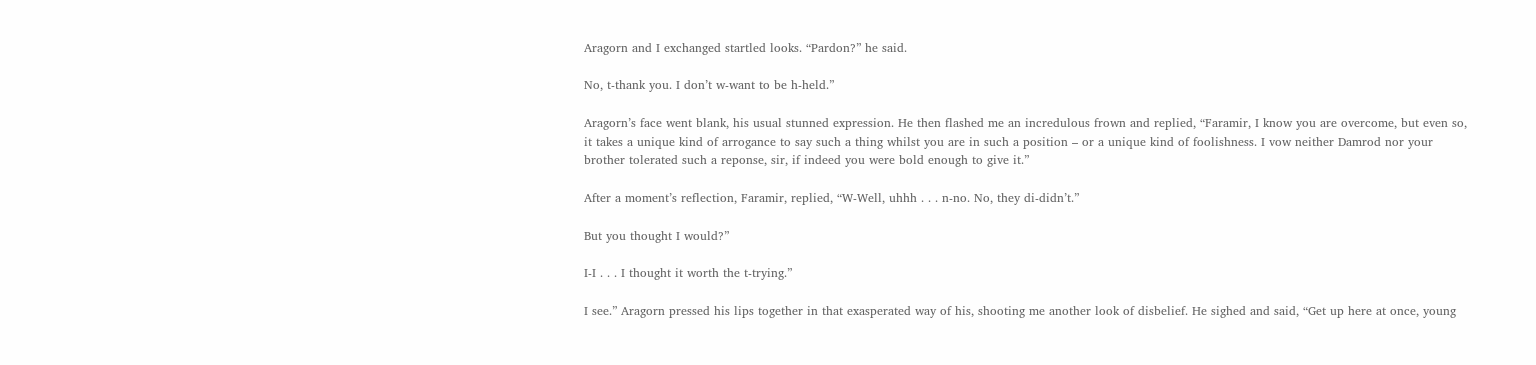Aragorn and I exchanged startled looks. “Pardon?” he said.

No, t-thank you. I don’t w-want to be h-held.”

Aragorn’s face went blank, his usual stunned expression. He then flashed me an incredulous frown and replied, “Faramir, I know you are overcome, but even so, it takes a unique kind of arrogance to say such a thing whilst you are in such a position – or a unique kind of foolishness. I vow neither Damrod nor your brother tolerated such a reponse, sir, if indeed you were bold enough to give it.”

After a moment’s reflection, Faramir, replied, “W-Well, uhhh . . . n-no. No, they di-didn’t.”

But you thought I would?”

I-I . . . I thought it worth the t-trying.”

I see.” Aragorn pressed his lips together in that exasperated way of his, shooting me another look of disbelief. He sighed and said, “Get up here at once, young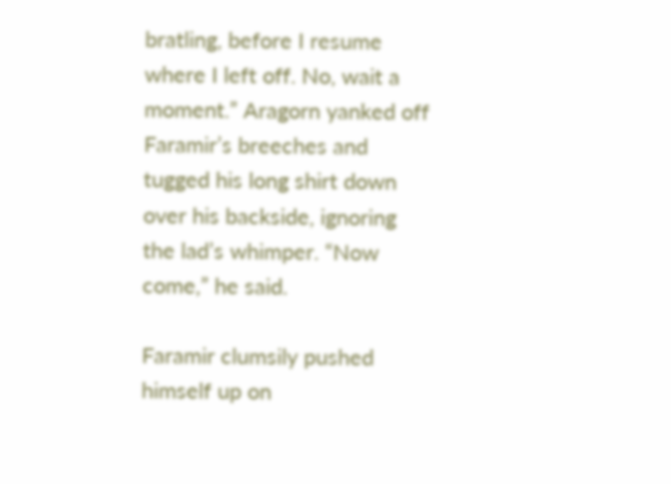bratling, before I resume where I left off. No, wait a moment.” Aragorn yanked off Faramir’s breeches and tugged his long shirt down over his backside, ignoring the lad’s whimper. “Now come,” he said.

Faramir clumsily pushed himself up on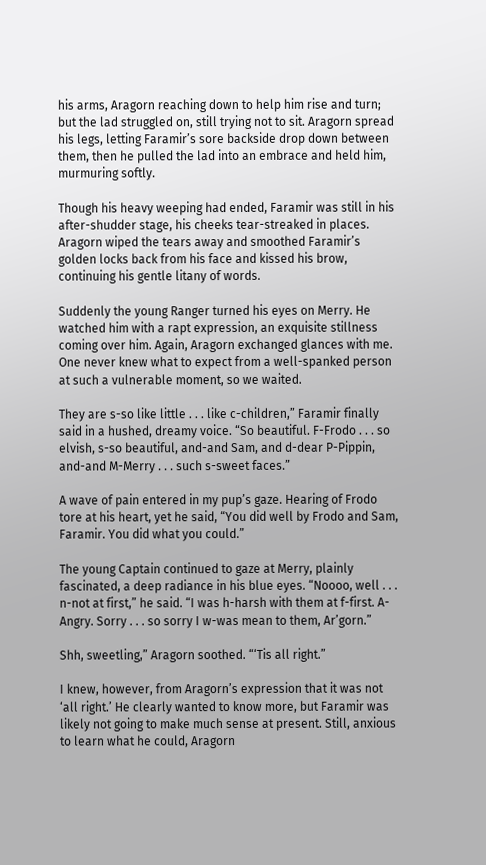his arms, Aragorn reaching down to help him rise and turn; but the lad struggled on, still trying not to sit. Aragorn spread his legs, letting Faramir’s sore backside drop down between them, then he pulled the lad into an embrace and held him, murmuring softly.

Though his heavy weeping had ended, Faramir was still in his after-shudder stage, his cheeks tear-streaked in places. Aragorn wiped the tears away and smoothed Faramir’s golden locks back from his face and kissed his brow, continuing his gentle litany of words.

Suddenly the young Ranger turned his eyes on Merry. He watched him with a rapt expression, an exquisite stillness coming over him. Again, Aragorn exchanged glances with me. One never knew what to expect from a well-spanked person at such a vulnerable moment, so we waited.

They are s-so like little . . . like c-children,” Faramir finally said in a hushed, dreamy voice. “So beautiful. F-Frodo . . . so elvish, s-so beautiful, and-and Sam, and d-dear P-Pippin, and-and M-Merry . . . such s-sweet faces.”

A wave of pain entered in my pup’s gaze. Hearing of Frodo tore at his heart, yet he said, “You did well by Frodo and Sam, Faramir. You did what you could.”

The young Captain continued to gaze at Merry, plainly fascinated, a deep radiance in his blue eyes. “Noooo, well . . . n-not at first,” he said. “I was h-harsh with them at f-first. A-Angry. Sorry . . . so sorry I w-was mean to them, Ar’gorn.”

Shh, sweetling,” Aragorn soothed. “‘Tis all right.”

I knew, however, from Aragorn’s expression that it was not ‘all right.’ He clearly wanted to know more, but Faramir was likely not going to make much sense at present. Still, anxious to learn what he could, Aragorn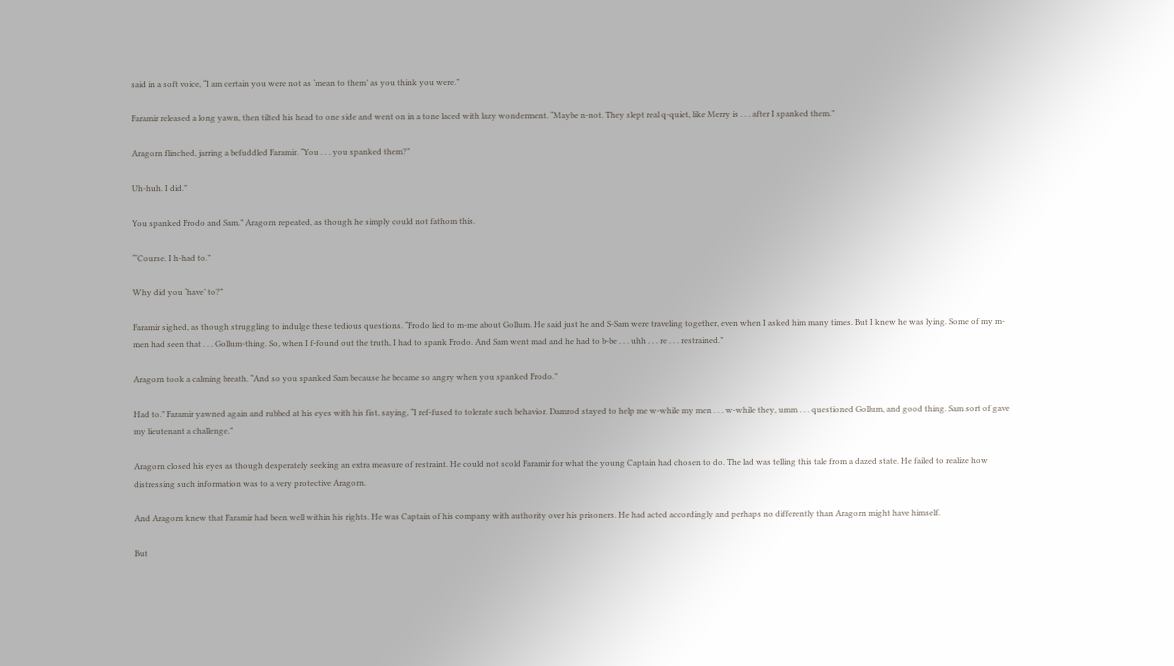said in a soft voice, “I am certain you were not as ‘mean to them’ as you think you were.”

Faramir released a long yawn, then tilted his head to one side and went on in a tone laced with lazy wonderment. “Maybe n-not. They slept real q-quiet, like Merry is . . . after I spanked them.”

Aragorn flinched, jarring a befuddled Faramir. “You . . . you spanked them?”

Uh-huh. I did.”

You spanked Frodo and Sam.” Aragorn repeated, as though he simply could not fathom this.

“‘Course. I h-had to.”

Why did you ‘have’ to?”

Faramir sighed, as though struggling to indulge these tedious questions. “Frodo lied to m-me about Gollum. He said just he and S-Sam were traveling together, even when I asked him many times. But I knew he was lying. Some of my m-men had seen that . . . Gollum-thing. So, when I f-found out the truth, I had to spank Frodo. And Sam went mad and he had to b-be . . . uhh . . . re . . . restrained.”

Aragorn took a calming breath. “And so you spanked Sam because he became so angry when you spanked Frodo.”

Had to.” Faramir yawned again and rubbed at his eyes with his fist, saying, “I ref-fused to tolerate such behavior. Damrod stayed to help me w-while my men . . . w-while they, umm . . . questioned Gollum, and good thing. Sam sort of gave my lieutenant a challenge.”

Aragorn closed his eyes as though desperately seeking an extra measure of restraint. He could not scold Faramir for what the young Captain had chosen to do. The lad was telling this tale from a dazed state. He failed to realize how distressing such information was to a very protective Aragorn.

And Aragorn knew that Faramir had been well within his rights. He was Captain of his company with authority over his prisoners. He had acted accordingly and perhaps no differently than Aragorn might have himself.

But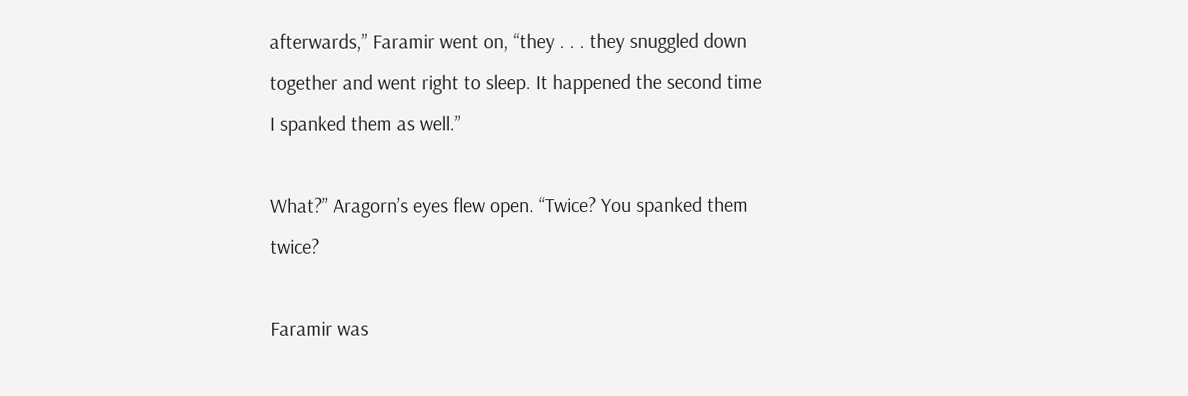afterwards,” Faramir went on, “they . . . they snuggled down together and went right to sleep. It happened the second time I spanked them as well.”

What?” Aragorn’s eyes flew open. “Twice? You spanked them twice?

Faramir was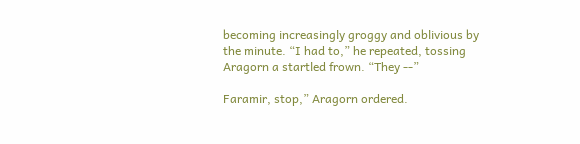becoming increasingly groggy and oblivious by the minute. “I had to,” he repeated, tossing Aragorn a startled frown. “They --”

Faramir, stop,” Aragorn ordered.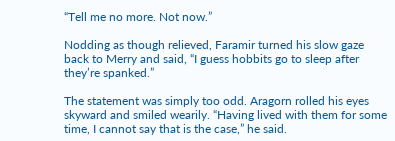“Tell me no more. Not now.”

Nodding as though relieved, Faramir turned his slow gaze back to Merry and said, “I guess hobbits go to sleep after they’re spanked.”

The statement was simply too odd. Aragorn rolled his eyes skyward and smiled wearily. “Having lived with them for some time, I cannot say that is the case,” he said.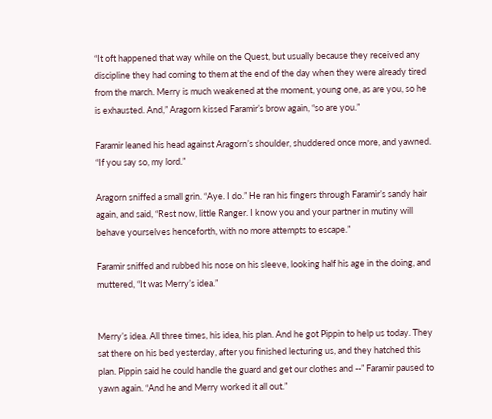“It oft happened that way while on the Quest, but usually because they received any discipline they had coming to them at the end of the day when they were already tired from the march. Merry is much weakened at the moment, young one, as are you, so he is exhausted. And,” Aragorn kissed Faramir’s brow again, “so are you.”

Faramir leaned his head against Aragorn’s shoulder, shuddered once more, and yawned. “If you say so, my lord.”

Aragorn sniffed a small grin. “Aye. I do.” He ran his fingers through Faramir’s sandy hair again, and said, “Rest now, little Ranger. I know you and your partner in mutiny will behave yourselves henceforth, with no more attempts to escape.”

Faramir sniffed and rubbed his nose on his sleeve, looking half his age in the doing, and muttered, “It was Merry’s idea.”


Merry’s idea. All three times, his idea, his plan. And he got Pippin to help us today. They sat there on his bed yesterday, after you finished lecturing us, and they hatched this plan. Pippin said he could handle the guard and get our clothes and --” Faramir paused to yawn again. “And he and Merry worked it all out.”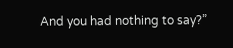And you had nothing to say?”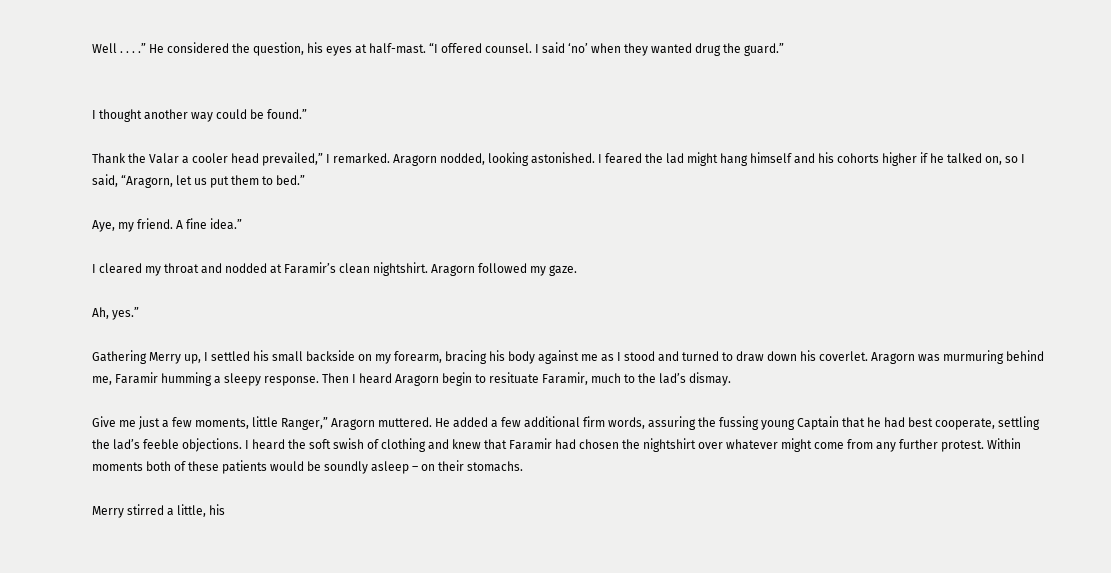Well . . . .” He considered the question, his eyes at half-mast. “I offered counsel. I said ‘no’ when they wanted drug the guard.”


I thought another way could be found.”

Thank the Valar a cooler head prevailed,” I remarked. Aragorn nodded, looking astonished. I feared the lad might hang himself and his cohorts higher if he talked on, so I said, “Aragorn, let us put them to bed.”

Aye, my friend. A fine idea.”

I cleared my throat and nodded at Faramir’s clean nightshirt. Aragorn followed my gaze.

Ah, yes.”

Gathering Merry up, I settled his small backside on my forearm, bracing his body against me as I stood and turned to draw down his coverlet. Aragorn was murmuring behind me, Faramir humming a sleepy response. Then I heard Aragorn begin to resituate Faramir, much to the lad’s dismay.

Give me just a few moments, little Ranger,” Aragorn muttered. He added a few additional firm words, assuring the fussing young Captain that he had best cooperate, settling the lad’s feeble objections. I heard the soft swish of clothing and knew that Faramir had chosen the nightshirt over whatever might come from any further protest. Within moments both of these patients would be soundly asleep – on their stomachs.

Merry stirred a little, his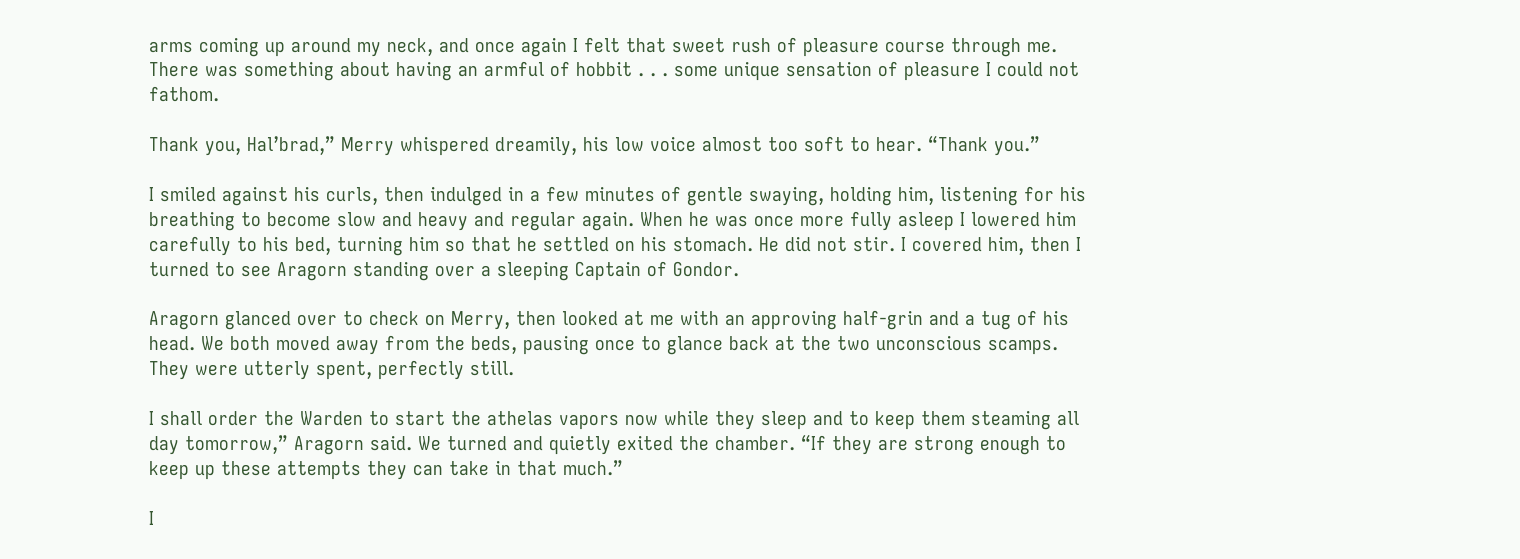arms coming up around my neck, and once again I felt that sweet rush of pleasure course through me. There was something about having an armful of hobbit . . . some unique sensation of pleasure I could not fathom.

Thank you, Hal’brad,” Merry whispered dreamily, his low voice almost too soft to hear. “Thank you.”

I smiled against his curls, then indulged in a few minutes of gentle swaying, holding him, listening for his breathing to become slow and heavy and regular again. When he was once more fully asleep I lowered him carefully to his bed, turning him so that he settled on his stomach. He did not stir. I covered him, then I turned to see Aragorn standing over a sleeping Captain of Gondor.

Aragorn glanced over to check on Merry, then looked at me with an approving half-grin and a tug of his head. We both moved away from the beds, pausing once to glance back at the two unconscious scamps. They were utterly spent, perfectly still.

I shall order the Warden to start the athelas vapors now while they sleep and to keep them steaming all day tomorrow,” Aragorn said. We turned and quietly exited the chamber. “If they are strong enough to keep up these attempts they can take in that much.”

I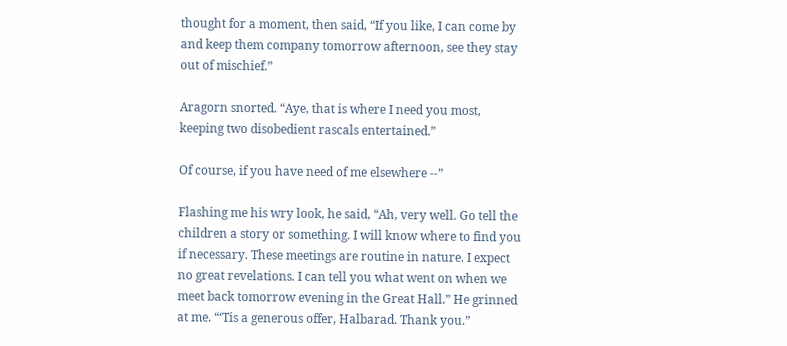thought for a moment, then said, “If you like, I can come by and keep them company tomorrow afternoon, see they stay out of mischief.”

Aragorn snorted. “Aye, that is where I need you most, keeping two disobedient rascals entertained.”

Of course, if you have need of me elsewhere --”

Flashing me his wry look, he said, “Ah, very well. Go tell the children a story or something. I will know where to find you if necessary. These meetings are routine in nature. I expect no great revelations. I can tell you what went on when we meet back tomorrow evening in the Great Hall.” He grinned at me. “‘Tis a generous offer, Halbarad. Thank you.”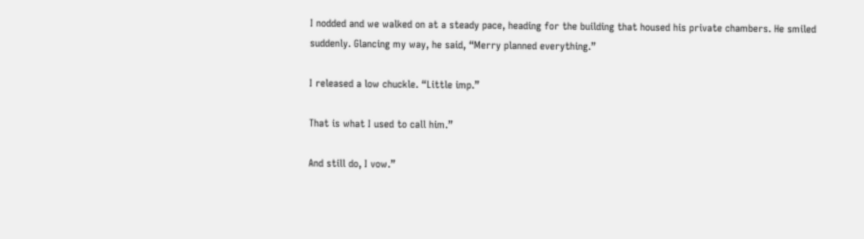I nodded and we walked on at a steady pace, heading for the building that housed his private chambers. He smiled suddenly. Glancing my way, he said, “Merry planned everything.”

I released a low chuckle. “Little imp.”

That is what I used to call him.”

And still do, I vow.”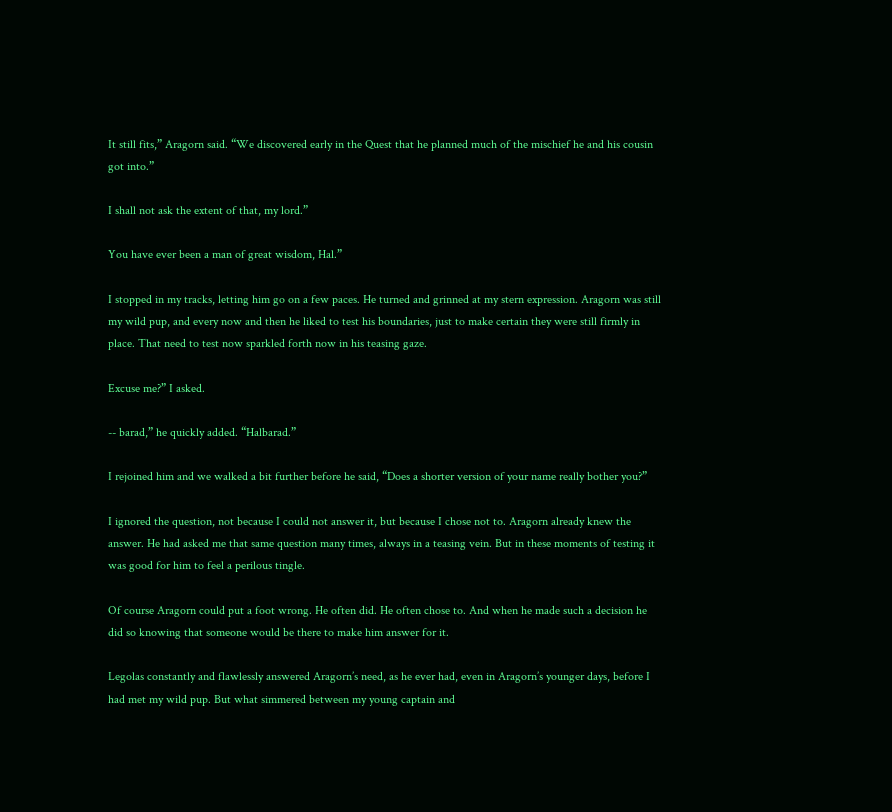It still fits,” Aragorn said. “We discovered early in the Quest that he planned much of the mischief he and his cousin got into.”

I shall not ask the extent of that, my lord.”

You have ever been a man of great wisdom, Hal.”

I stopped in my tracks, letting him go on a few paces. He turned and grinned at my stern expression. Aragorn was still my wild pup, and every now and then he liked to test his boundaries, just to make certain they were still firmly in place. That need to test now sparkled forth now in his teasing gaze.

Excuse me?” I asked.

-- barad,” he quickly added. “Halbarad.”

I rejoined him and we walked a bit further before he said, “Does a shorter version of your name really bother you?”

I ignored the question, not because I could not answer it, but because I chose not to. Aragorn already knew the answer. He had asked me that same question many times, always in a teasing vein. But in these moments of testing it was good for him to feel a perilous tingle.

Of course Aragorn could put a foot wrong. He often did. He often chose to. And when he made such a decision he did so knowing that someone would be there to make him answer for it.

Legolas constantly and flawlessly answered Aragorn’s need, as he ever had, even in Aragorn’s younger days, before I had met my wild pup. But what simmered between my young captain and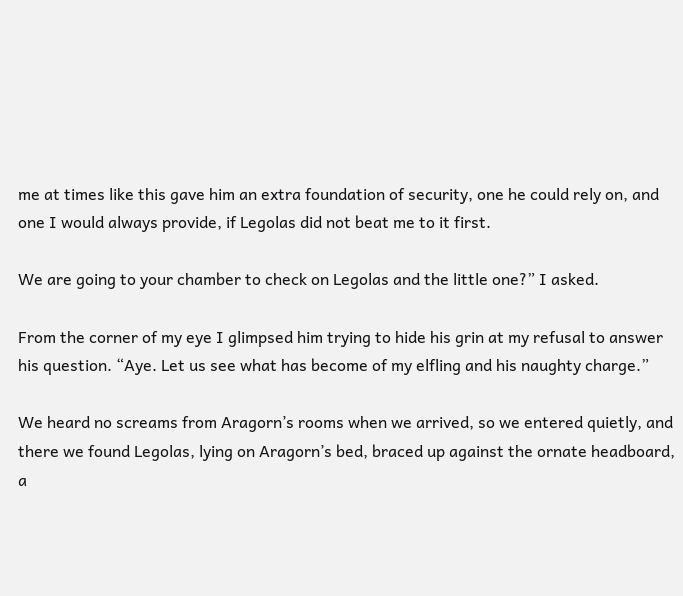me at times like this gave him an extra foundation of security, one he could rely on, and one I would always provide, if Legolas did not beat me to it first.

We are going to your chamber to check on Legolas and the little one?” I asked.

From the corner of my eye I glimpsed him trying to hide his grin at my refusal to answer his question. “Aye. Let us see what has become of my elfling and his naughty charge.”

We heard no screams from Aragorn’s rooms when we arrived, so we entered quietly, and there we found Legolas, lying on Aragorn’s bed, braced up against the ornate headboard, a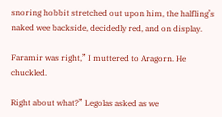snoring hobbit stretched out upon him, the halfling’s naked wee backside, decidedly red, and on display.

Faramir was right,” I muttered to Aragorn. He chuckled.

Right about what?” Legolas asked as we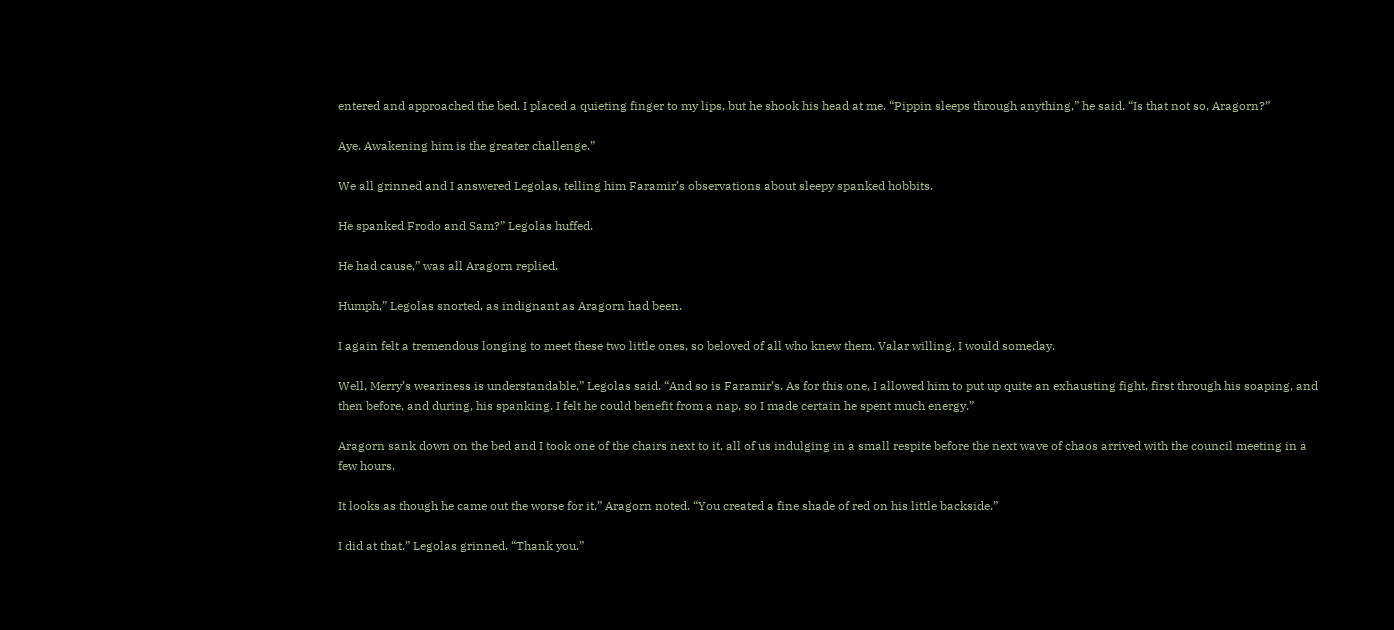entered and approached the bed. I placed a quieting finger to my lips, but he shook his head at me. “Pippin sleeps through anything,” he said. “Is that not so, Aragorn?”

Aye. Awakening him is the greater challenge.”

We all grinned and I answered Legolas, telling him Faramir’s observations about sleepy spanked hobbits.

He spanked Frodo and Sam?” Legolas huffed.

He had cause,” was all Aragorn replied.

Humph,” Legolas snorted, as indignant as Aragorn had been.

I again felt a tremendous longing to meet these two little ones, so beloved of all who knew them. Valar willing, I would someday.

Well, Merry’s weariness is understandable,” Legolas said. “And so is Faramir’s. As for this one, I allowed him to put up quite an exhausting fight, first through his soaping, and then before, and during, his spanking. I felt he could benefit from a nap, so I made certain he spent much energy.”

Aragorn sank down on the bed and I took one of the chairs next to it, all of us indulging in a small respite before the next wave of chaos arrived with the council meeting in a few hours.

It looks as though he came out the worse for it,” Aragorn noted. “You created a fine shade of red on his little backside.”

I did at that.” Legolas grinned. “Thank you.”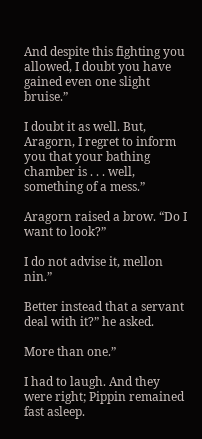And despite this fighting you allowed, I doubt you have gained even one slight bruise.”

I doubt it as well. But, Aragorn, I regret to inform you that your bathing chamber is . . . well, something of a mess.”

Aragorn raised a brow. “Do I want to look?”

I do not advise it, mellon nin.”

Better instead that a servant deal with it?” he asked.

More than one.”

I had to laugh. And they were right; Pippin remained fast asleep.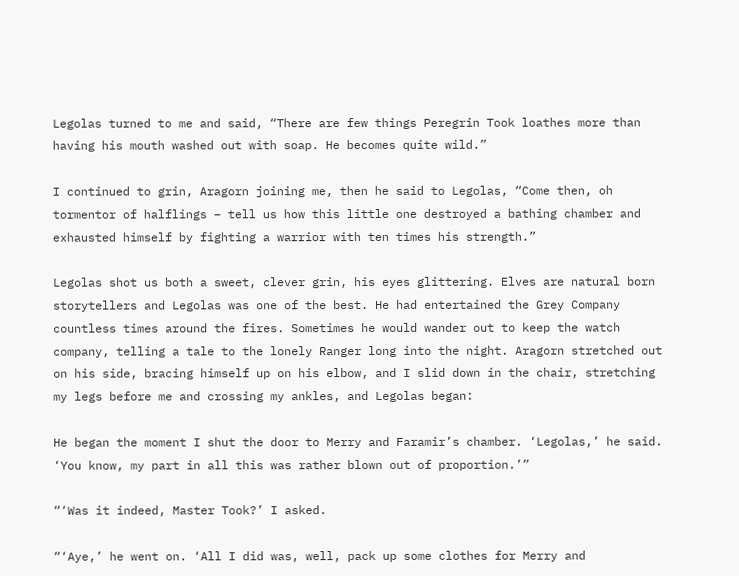Legolas turned to me and said, “There are few things Peregrin Took loathes more than having his mouth washed out with soap. He becomes quite wild.”

I continued to grin, Aragorn joining me, then he said to Legolas, “Come then, oh tormentor of halflings – tell us how this little one destroyed a bathing chamber and exhausted himself by fighting a warrior with ten times his strength.”

Legolas shot us both a sweet, clever grin, his eyes glittering. Elves are natural born storytellers and Legolas was one of the best. He had entertained the Grey Company countless times around the fires. Sometimes he would wander out to keep the watch company, telling a tale to the lonely Ranger long into the night. Aragorn stretched out on his side, bracing himself up on his elbow, and I slid down in the chair, stretching my legs before me and crossing my ankles, and Legolas began:

He began the moment I shut the door to Merry and Faramir’s chamber. ‘Legolas,’ he said. ‘You know, my part in all this was rather blown out of proportion.’”

“‘Was it indeed, Master Took?’ I asked.

“‘Aye,’ he went on. ‘All I did was, well, pack up some clothes for Merry and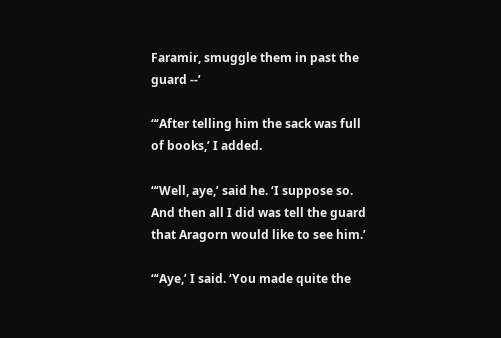Faramir, smuggle them in past the guard --’

“‘After telling him the sack was full of books,’ I added.

“‘Well, aye,’ said he. ‘I suppose so. And then all I did was tell the guard that Aragorn would like to see him.’

“‘Aye,’ I said. ‘You made quite the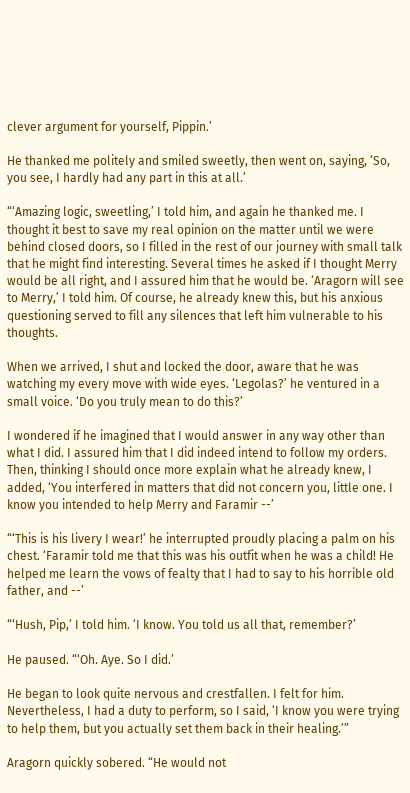clever argument for yourself, Pippin.’

He thanked me politely and smiled sweetly, then went on, saying, ‘So, you see, I hardly had any part in this at all.’

“‘Amazing logic, sweetling,’ I told him, and again he thanked me. I thought it best to save my real opinion on the matter until we were behind closed doors, so I filled in the rest of our journey with small talk that he might find interesting. Several times he asked if I thought Merry would be all right, and I assured him that he would be. ‘Aragorn will see to Merry,’ I told him. Of course, he already knew this, but his anxious questioning served to fill any silences that left him vulnerable to his thoughts.

When we arrived, I shut and locked the door, aware that he was watching my every move with wide eyes. ‘Legolas?’ he ventured in a small voice. ‘Do you truly mean to do this?’

I wondered if he imagined that I would answer in any way other than what I did. I assured him that I did indeed intend to follow my orders. Then, thinking I should once more explain what he already knew, I added, ‘You interfered in matters that did not concern you, little one. I know you intended to help Merry and Faramir --’

“‘This is his livery I wear!’ he interrupted proudly placing a palm on his chest. ‘Faramir told me that this was his outfit when he was a child! He helped me learn the vows of fealty that I had to say to his horrible old father, and --’

“‘Hush, Pip,’ I told him. ‘I know. You told us all that, remember?’

He paused. “‘Oh. Aye. So I did.’

He began to look quite nervous and crestfallen. I felt for him. Nevertheless, I had a duty to perform, so I said, ‘I know you were trying to help them, but you actually set them back in their healing.’”

Aragorn quickly sobered. “He would not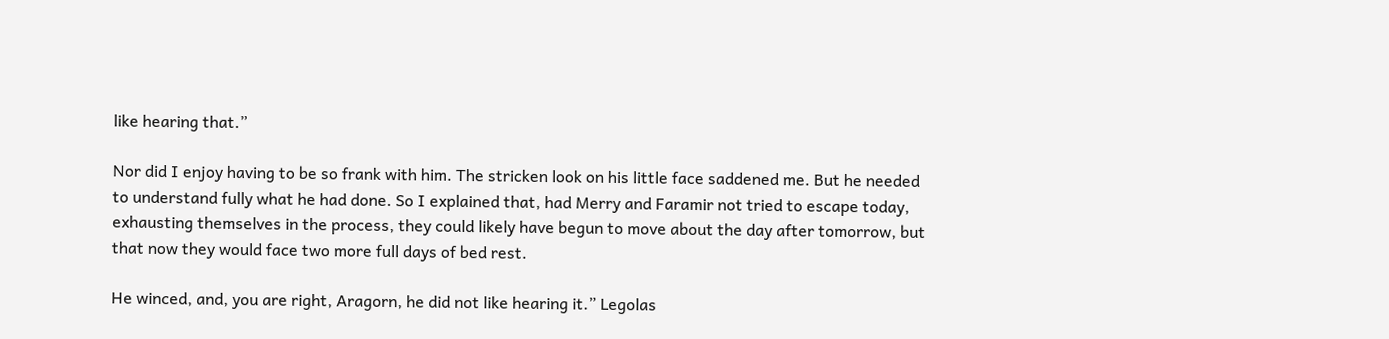like hearing that.”

Nor did I enjoy having to be so frank with him. The stricken look on his little face saddened me. But he needed to understand fully what he had done. So I explained that, had Merry and Faramir not tried to escape today, exhausting themselves in the process, they could likely have begun to move about the day after tomorrow, but that now they would face two more full days of bed rest.

He winced, and, you are right, Aragorn, he did not like hearing it.” Legolas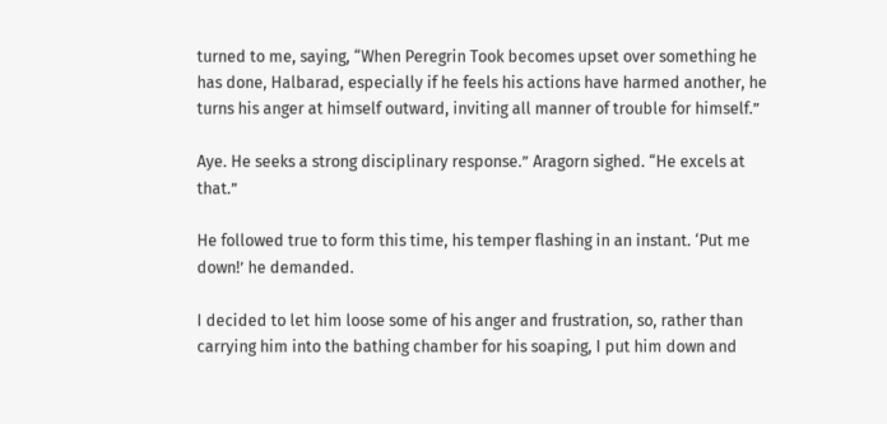turned to me, saying, “When Peregrin Took becomes upset over something he has done, Halbarad, especially if he feels his actions have harmed another, he turns his anger at himself outward, inviting all manner of trouble for himself.”

Aye. He seeks a strong disciplinary response.” Aragorn sighed. “He excels at that.”

He followed true to form this time, his temper flashing in an instant. ‘Put me down!’ he demanded.

I decided to let him loose some of his anger and frustration, so, rather than carrying him into the bathing chamber for his soaping, I put him down and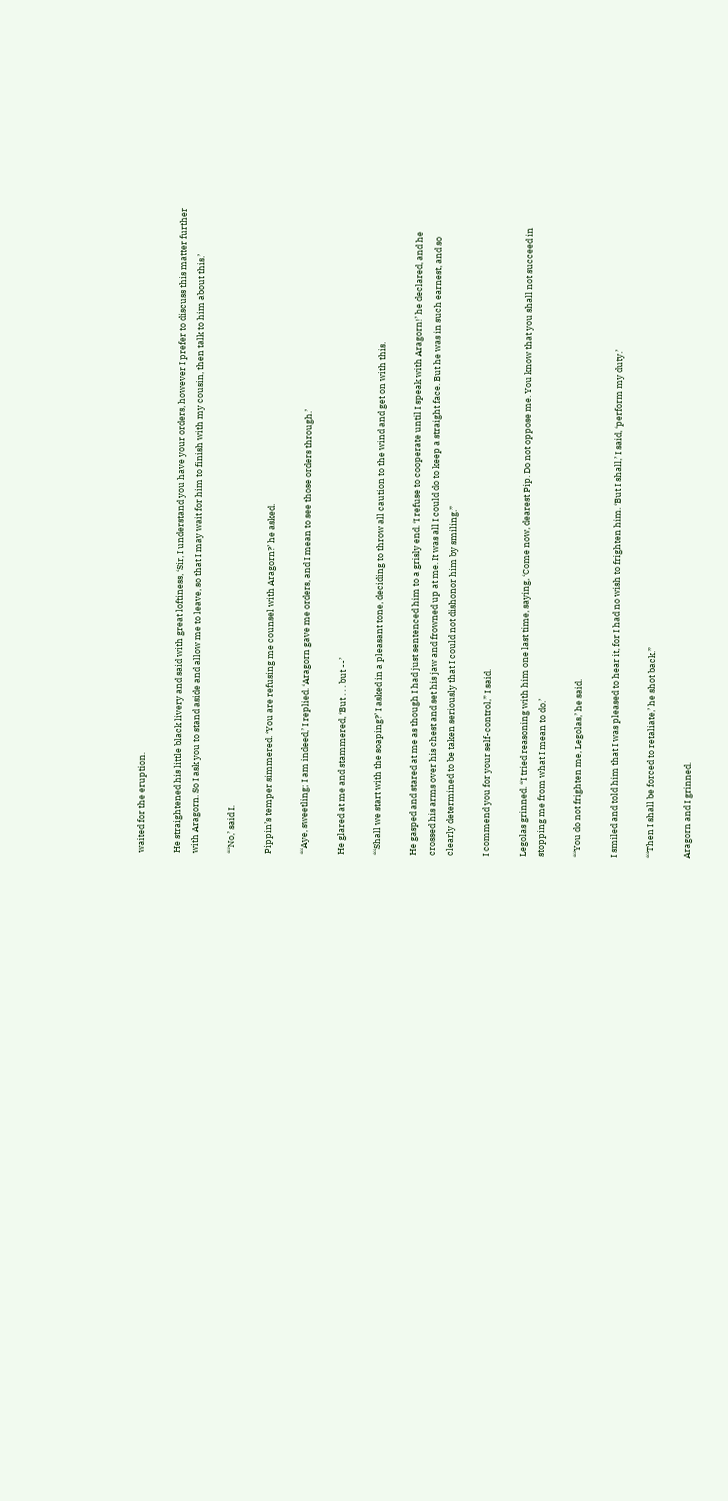waited for the eruption.

He straightened his little black livery and said with great loftiness, ‘Sir, I understand you have your orders, however I prefer to discuss this matter further with Aragorn. So I ask you to stand aside and allow me to leave, so that I may wait for him to finish with my cousin, then talk to him about this.’

“‘No,’ said I.

Pippin’s temper simmered. ‘You are refusing me counsel with Aragorn?’ he asked.

“‘Aye, sweetling; I am indeed,’ I replied. ‘Aragorn gave me orders, and I mean to see those orders through.’

He glared at me and stammered, ‘But . . . but --’

“‘Shall we start with the soaping?’ I asked in a pleasant tone, deciding to throw all caution to the wind and get on with this.

He gasped and stared at me as though I had just sentenced him to a grisly end. ‘I refuse to cooperate until I speak with Aragorn!’ he declared, and he crossed his arms over his chest and set his jaw and frowned up at me. It was all I could do to keep a straight face. But he was in such earnest, and so clearly determined to be taken seriously that I could not dishonor him by smiling.”

I commend you for your self-control,” I said.

Legolas grinned. “I tried reasoning with him one last time, saying, ‘Come now, dearest Pip. Do not oppose me. You know that you shall not succeed in stopping me from what I mean to do.’

“‘You do not frighten me, Legolas,’ he said.

I smiled and told him that I was pleased to hear it, for I had no wish to frighten him. ‘But I shall,’ I said, ‘perform my duty.’

“‘Then I shall be forced to retaliate,’ he shot back.”

Aragorn and I grinned.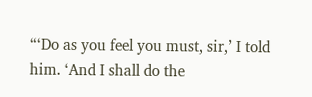“‘Do as you feel you must, sir,’ I told him. ‘And I shall do the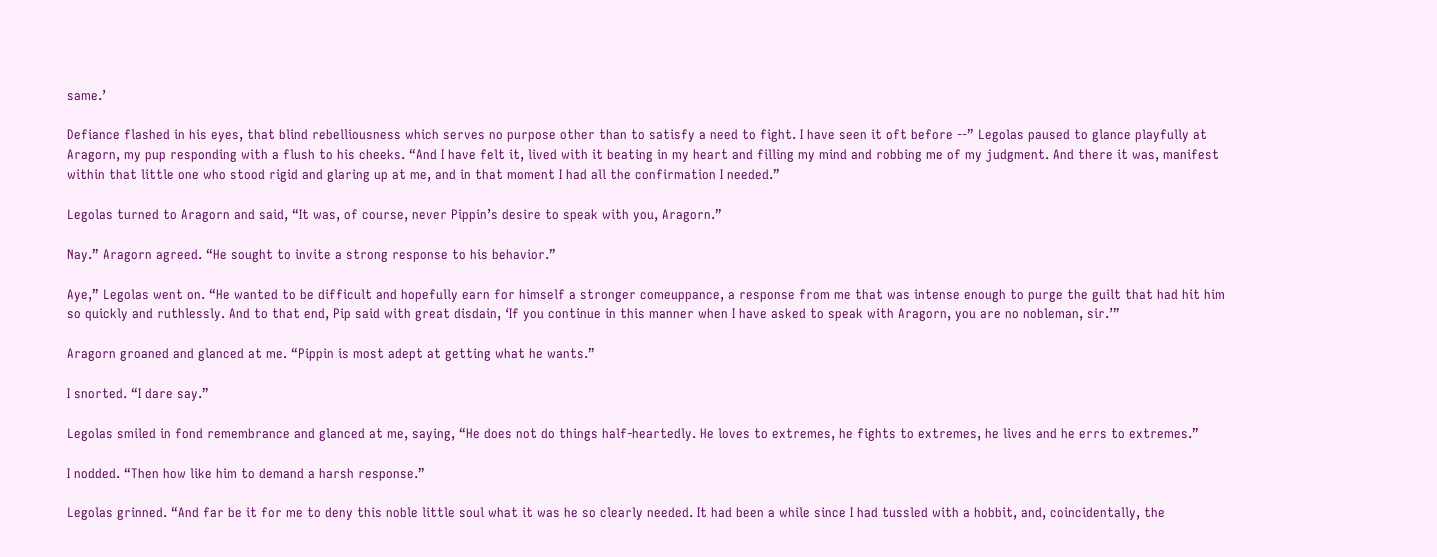same.’

Defiance flashed in his eyes, that blind rebelliousness which serves no purpose other than to satisfy a need to fight. I have seen it oft before --” Legolas paused to glance playfully at Aragorn, my pup responding with a flush to his cheeks. “And I have felt it, lived with it beating in my heart and filling my mind and robbing me of my judgment. And there it was, manifest within that little one who stood rigid and glaring up at me, and in that moment I had all the confirmation I needed.”

Legolas turned to Aragorn and said, “It was, of course, never Pippin’s desire to speak with you, Aragorn.”

Nay.” Aragorn agreed. “He sought to invite a strong response to his behavior.”

Aye,” Legolas went on. “He wanted to be difficult and hopefully earn for himself a stronger comeuppance, a response from me that was intense enough to purge the guilt that had hit him so quickly and ruthlessly. And to that end, Pip said with great disdain, ‘If you continue in this manner when I have asked to speak with Aragorn, you are no nobleman, sir.’”

Aragorn groaned and glanced at me. “Pippin is most adept at getting what he wants.”

I snorted. “I dare say.”

Legolas smiled in fond remembrance and glanced at me, saying, “He does not do things half-heartedly. He loves to extremes, he fights to extremes, he lives and he errs to extremes.”

I nodded. “Then how like him to demand a harsh response.”

Legolas grinned. “And far be it for me to deny this noble little soul what it was he so clearly needed. It had been a while since I had tussled with a hobbit, and, coincidentally, the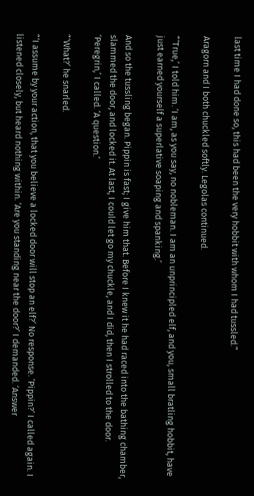last time I had done so, this had been the very hobbit with whom I had tussled.”

Aragorn and I both chuckled softly. Legolas continued.

“‘True,’ I told him. ‘I am, as you say, no nobleman. I am an unprincipled elf, and you, small bratling hobbit, have just earned yourself a superlative soaping and spanking.’

And so the tussling began. Pippin is fast; I give him that. Before I knew it he had raced into the bathing chamber, slammed the door, and locked it. At last, I could let go my chuckle, and I did, then I strolled to the door. ‘Peregrin,’ I called. ‘A question.’

“‘What?’ he snarled.

“‘I assume by your action, that you believe a locked door will stop an elf?’ No response. ‘Pippin?’ I called again. I listened closely, but heard nothing within. ‘Are you standing near the door?’ I demanded. ‘Answer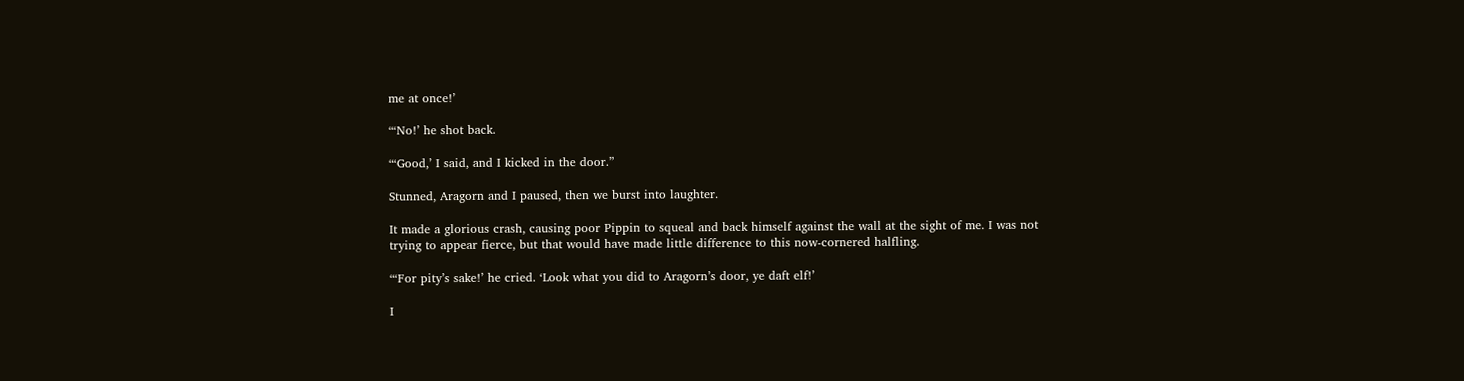me at once!’

“‘No!’ he shot back.

“‘Good,’ I said, and I kicked in the door.”

Stunned, Aragorn and I paused, then we burst into laughter.

It made a glorious crash, causing poor Pippin to squeal and back himself against the wall at the sight of me. I was not trying to appear fierce, but that would have made little difference to this now-cornered halfling.

“‘For pity’s sake!’ he cried. ‘Look what you did to Aragorn’s door, ye daft elf!’

I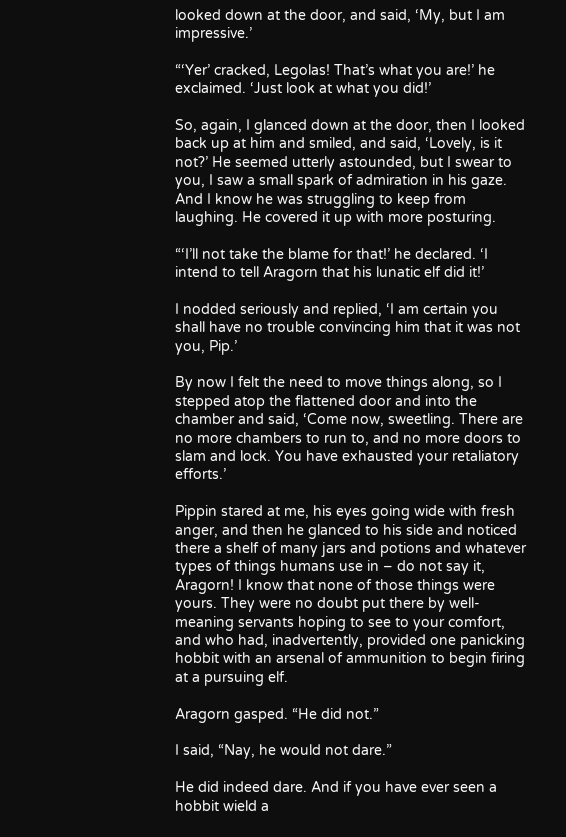looked down at the door, and said, ‘My, but I am impressive.’

“‘Yer’ cracked, Legolas! That’s what you are!’ he exclaimed. ‘Just look at what you did!’

So, again, I glanced down at the door, then I looked back up at him and smiled, and said, ‘Lovely, is it not?’ He seemed utterly astounded, but I swear to you, I saw a small spark of admiration in his gaze. And I know he was struggling to keep from laughing. He covered it up with more posturing.

“‘I’ll not take the blame for that!’ he declared. ‘I intend to tell Aragorn that his lunatic elf did it!’

I nodded seriously and replied, ‘I am certain you shall have no trouble convincing him that it was not you, Pip.’

By now I felt the need to move things along, so I stepped atop the flattened door and into the chamber and said, ‘Come now, sweetling. There are no more chambers to run to, and no more doors to slam and lock. You have exhausted your retaliatory efforts.’

Pippin stared at me, his eyes going wide with fresh anger, and then he glanced to his side and noticed there a shelf of many jars and potions and whatever types of things humans use in – do not say it, Aragorn! I know that none of those things were yours. They were no doubt put there by well-meaning servants hoping to see to your comfort, and who had, inadvertently, provided one panicking hobbit with an arsenal of ammunition to begin firing at a pursuing elf.

Aragorn gasped. “He did not.”

I said, “Nay, he would not dare.”

He did indeed dare. And if you have ever seen a hobbit wield a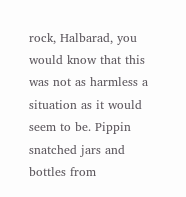rock, Halbarad, you would know that this was not as harmless a situation as it would seem to be. Pippin snatched jars and bottles from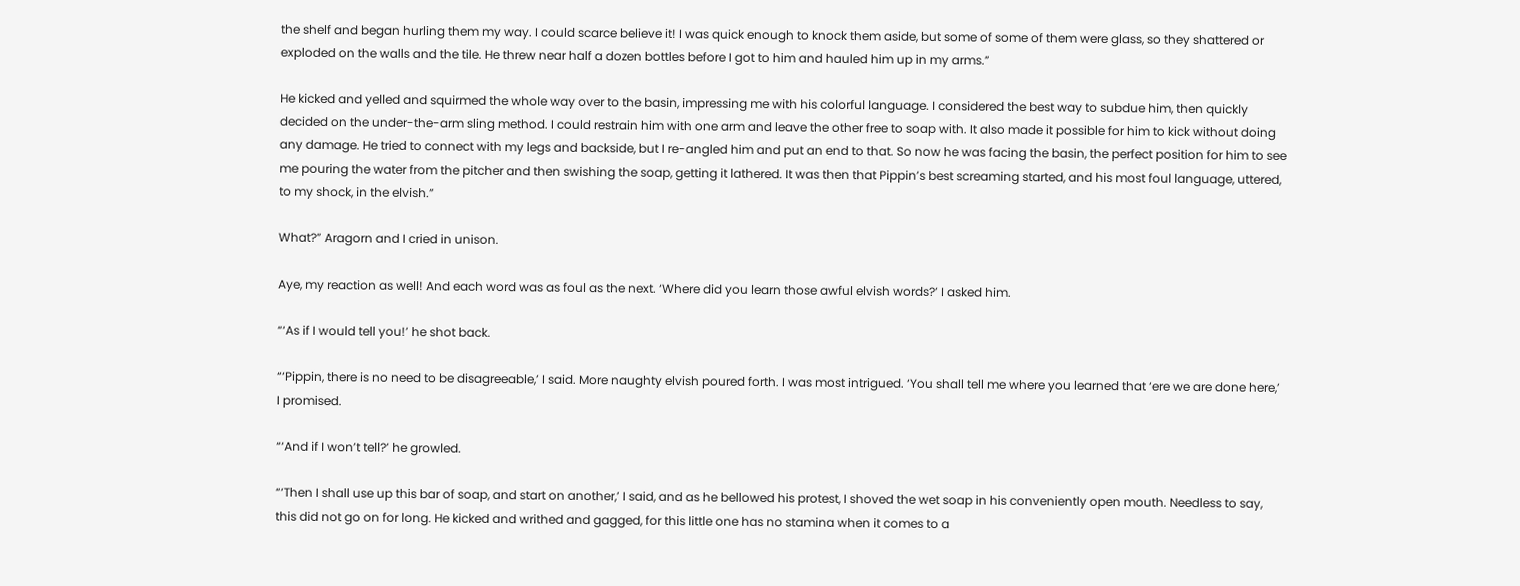the shelf and began hurling them my way. I could scarce believe it! I was quick enough to knock them aside, but some of some of them were glass, so they shattered or exploded on the walls and the tile. He threw near half a dozen bottles before I got to him and hauled him up in my arms.”

He kicked and yelled and squirmed the whole way over to the basin, impressing me with his colorful language. I considered the best way to subdue him, then quickly decided on the under-the-arm sling method. I could restrain him with one arm and leave the other free to soap with. It also made it possible for him to kick without doing any damage. He tried to connect with my legs and backside, but I re-angled him and put an end to that. So now he was facing the basin, the perfect position for him to see me pouring the water from the pitcher and then swishing the soap, getting it lathered. It was then that Pippin’s best screaming started, and his most foul language, uttered, to my shock, in the elvish.”

What?” Aragorn and I cried in unison.

Aye, my reaction as well! And each word was as foul as the next. ‘Where did you learn those awful elvish words?’ I asked him.

“‘As if I would tell you!’ he shot back.

“‘Pippin, there is no need to be disagreeable,’ I said. More naughty elvish poured forth. I was most intrigued. ‘You shall tell me where you learned that ‘ere we are done here,’ I promised.

“‘And if I won’t tell?’ he growled.

“‘Then I shall use up this bar of soap, and start on another,’ I said, and as he bellowed his protest, I shoved the wet soap in his conveniently open mouth. Needless to say, this did not go on for long. He kicked and writhed and gagged, for this little one has no stamina when it comes to a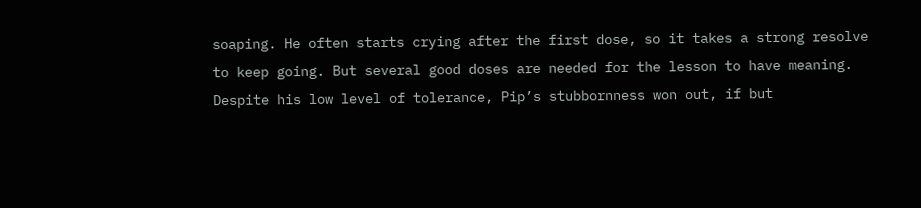soaping. He often starts crying after the first dose, so it takes a strong resolve to keep going. But several good doses are needed for the lesson to have meaning. Despite his low level of tolerance, Pip’s stubbornness won out, if but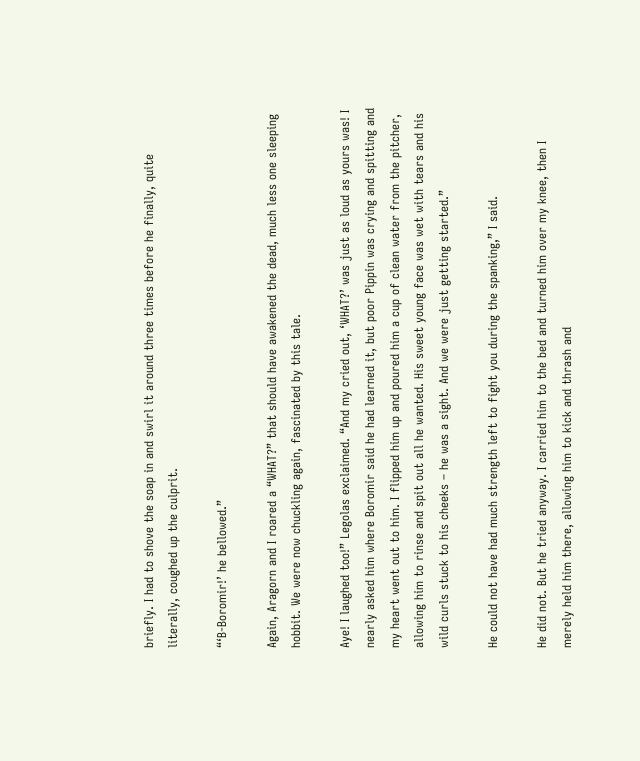briefly. I had to shove the soap in and swirl it around three times before he finally, quite literally, coughed up the culprit.

“‘B-Boromir!’ he bellowed.”

Again, Aragorn and I roared a “WHAT?” that should have awakened the dead, much less one sleeping hobbit. We were now chuckling again, fascinated by this tale.

Aye! I laughed too!” Legolas exclaimed. “And my cried out, ‘WHAT?’ was just as loud as yours was! I nearly asked him where Boromir said he had learned it, but poor Pippin was crying and spitting and my heart went out to him. I flipped him up and poured him a cup of clean water from the pitcher, allowing him to rinse and spit out all he wanted. His sweet young face was wet with tears and his wild curls stuck to his cheeks – he was a sight. And we were just getting started.”

He could not have had much strength left to fight you during the spanking,” I said.

He did not. But he tried anyway. I carried him to the bed and turned him over my knee, then I merely held him there, allowing him to kick and thrash and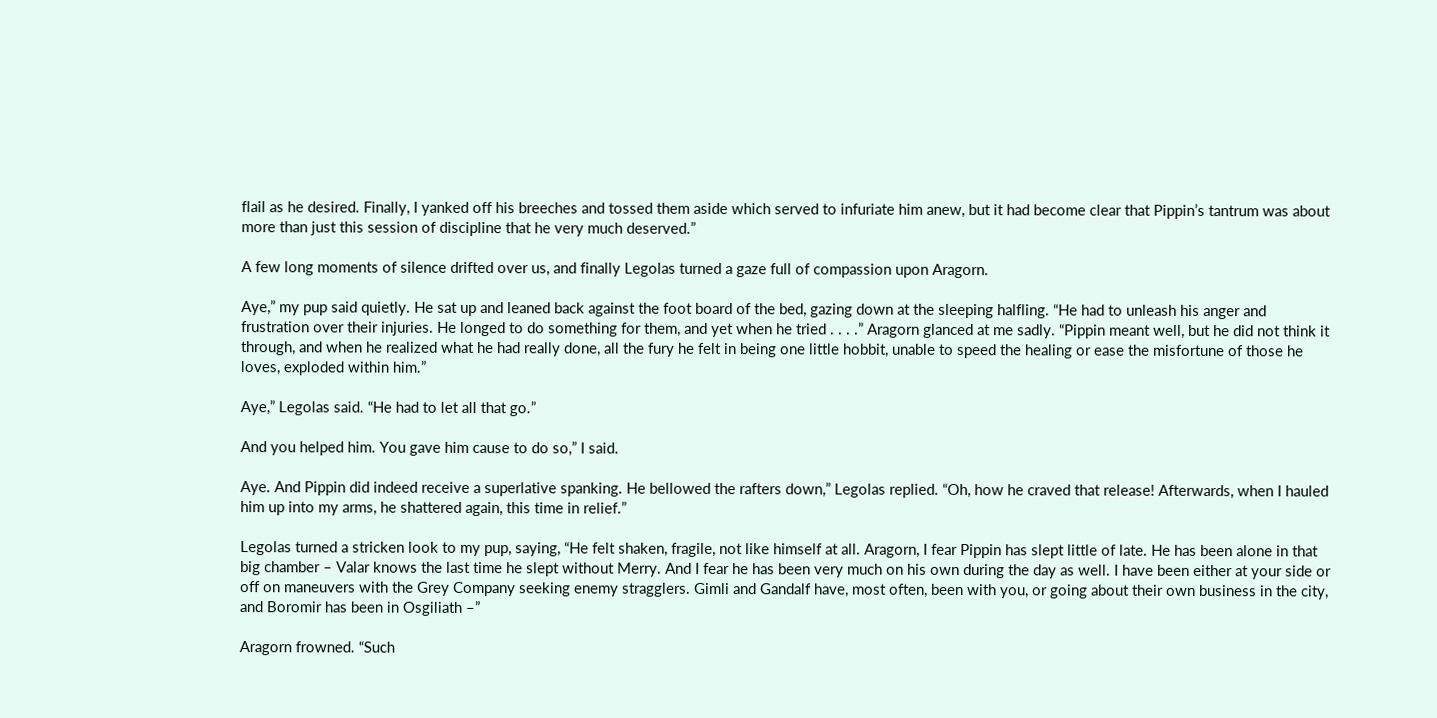flail as he desired. Finally, I yanked off his breeches and tossed them aside which served to infuriate him anew, but it had become clear that Pippin’s tantrum was about more than just this session of discipline that he very much deserved.”

A few long moments of silence drifted over us, and finally Legolas turned a gaze full of compassion upon Aragorn.

Aye,” my pup said quietly. He sat up and leaned back against the foot board of the bed, gazing down at the sleeping halfling. “He had to unleash his anger and frustration over their injuries. He longed to do something for them, and yet when he tried . . . .” Aragorn glanced at me sadly. “Pippin meant well, but he did not think it through, and when he realized what he had really done, all the fury he felt in being one little hobbit, unable to speed the healing or ease the misfortune of those he loves, exploded within him.”

Aye,” Legolas said. “He had to let all that go.”

And you helped him. You gave him cause to do so,” I said.

Aye. And Pippin did indeed receive a superlative spanking. He bellowed the rafters down,” Legolas replied. “Oh, how he craved that release! Afterwards, when I hauled him up into my arms, he shattered again, this time in relief.”

Legolas turned a stricken look to my pup, saying, “He felt shaken, fragile, not like himself at all. Aragorn, I fear Pippin has slept little of late. He has been alone in that big chamber – Valar knows the last time he slept without Merry. And I fear he has been very much on his own during the day as well. I have been either at your side or off on maneuvers with the Grey Company seeking enemy stragglers. Gimli and Gandalf have, most often, been with you, or going about their own business in the city, and Boromir has been in Osgiliath –”

Aragorn frowned. “Such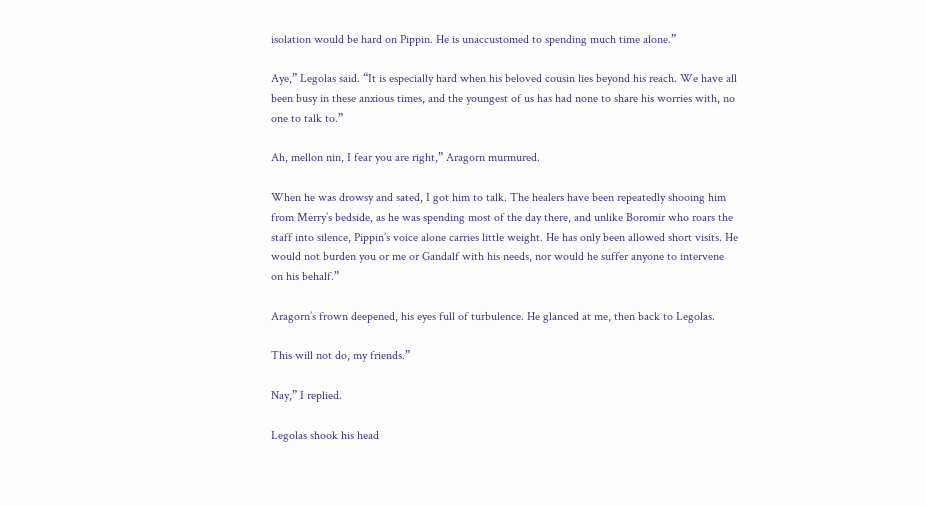isolation would be hard on Pippin. He is unaccustomed to spending much time alone.”

Aye,” Legolas said. “It is especially hard when his beloved cousin lies beyond his reach. We have all been busy in these anxious times, and the youngest of us has had none to share his worries with, no one to talk to.”

Ah, mellon nin, I fear you are right,” Aragorn murmured.

When he was drowsy and sated, I got him to talk. The healers have been repeatedly shooing him from Merry’s bedside, as he was spending most of the day there, and unlike Boromir who roars the staff into silence, Pippin’s voice alone carries little weight. He has only been allowed short visits. He would not burden you or me or Gandalf with his needs, nor would he suffer anyone to intervene on his behalf.”

Aragorn’s frown deepened, his eyes full of turbulence. He glanced at me, then back to Legolas.

This will not do, my friends.”

Nay,” I replied.

Legolas shook his head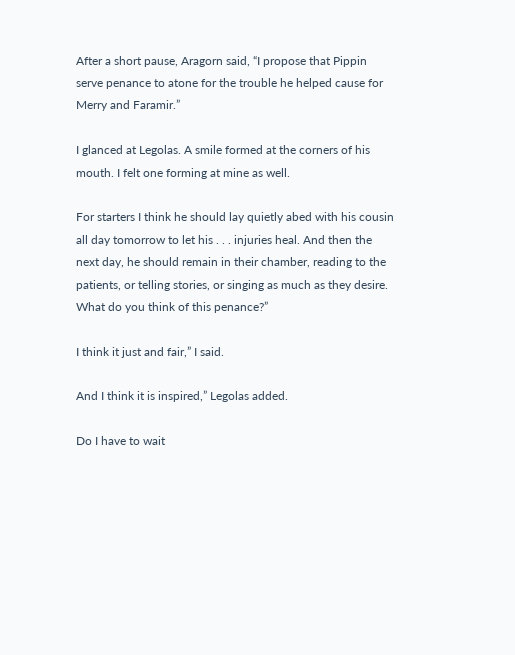After a short pause, Aragorn said, “I propose that Pippin serve penance to atone for the trouble he helped cause for Merry and Faramir.”

I glanced at Legolas. A smile formed at the corners of his mouth. I felt one forming at mine as well.

For starters I think he should lay quietly abed with his cousin all day tomorrow to let his . . . injuries heal. And then the next day, he should remain in their chamber, reading to the patients, or telling stories, or singing as much as they desire. What do you think of this penance?”

I think it just and fair,” I said.

And I think it is inspired,” Legolas added.

Do I have to wait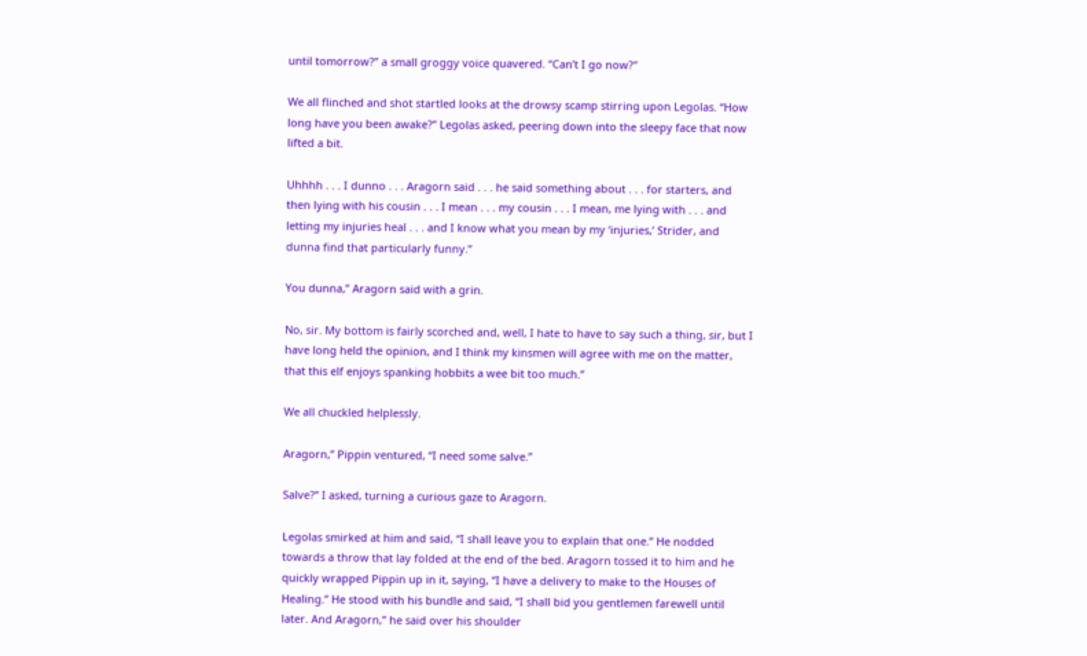until tomorrow?” a small groggy voice quavered. “Can’t I go now?”

We all flinched and shot startled looks at the drowsy scamp stirring upon Legolas. “How long have you been awake?” Legolas asked, peering down into the sleepy face that now lifted a bit.

Uhhhh . . . I dunno . . . Aragorn said . . . he said something about . . . for starters, and then lying with his cousin . . . I mean . . . my cousin . . . I mean, me lying with . . . and letting my injuries heal . . . and I know what you mean by my ‘injuries,’ Strider, and dunna find that particularly funny.”

You dunna,” Aragorn said with a grin.

No, sir. My bottom is fairly scorched and, well, I hate to have to say such a thing, sir, but I have long held the opinion, and I think my kinsmen will agree with me on the matter, that this elf enjoys spanking hobbits a wee bit too much.”

We all chuckled helplessly.

Aragorn,” Pippin ventured, “I need some salve.”

Salve?” I asked, turning a curious gaze to Aragorn.

Legolas smirked at him and said, “I shall leave you to explain that one.” He nodded towards a throw that lay folded at the end of the bed. Aragorn tossed it to him and he quickly wrapped Pippin up in it, saying, “I have a delivery to make to the Houses of Healing.” He stood with his bundle and said, “I shall bid you gentlemen farewell until later. And Aragorn,” he said over his shoulder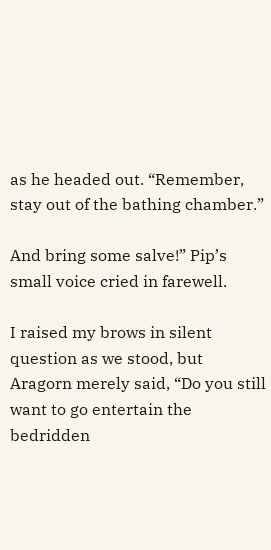as he headed out. “Remember, stay out of the bathing chamber.”

And bring some salve!” Pip’s small voice cried in farewell.

I raised my brows in silent question as we stood, but Aragorn merely said, “Do you still want to go entertain the bedridden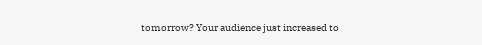tomorrow? Your audience just increased to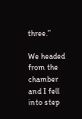three.”

We headed from the chamber and I fell into step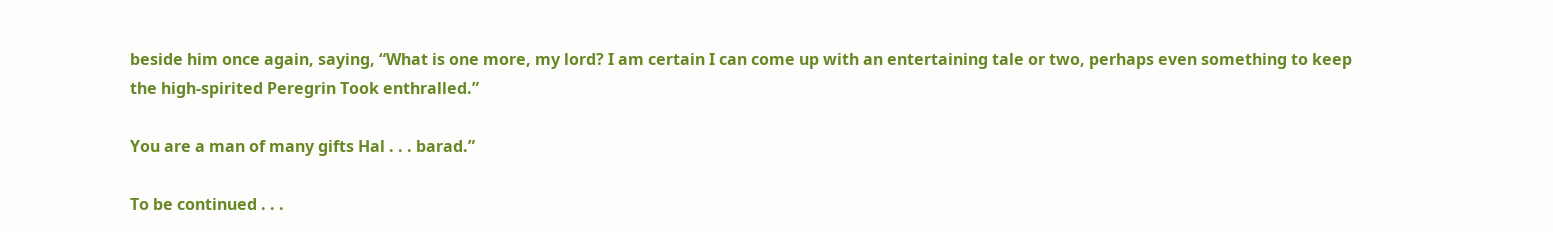beside him once again, saying, “What is one more, my lord? I am certain I can come up with an entertaining tale or two, perhaps even something to keep the high-spirited Peregrin Took enthralled.”

You are a man of many gifts Hal . . . barad.”

To be continued . . .